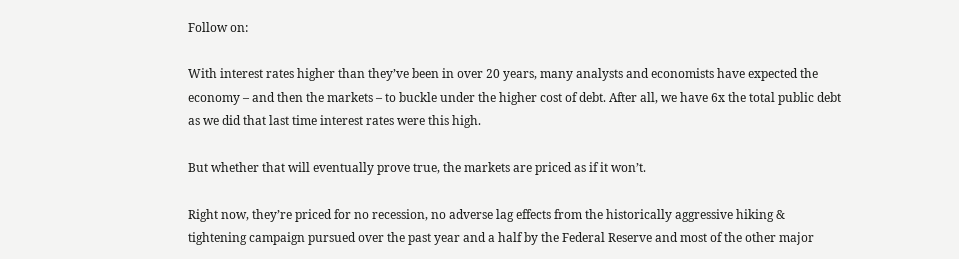Follow on:

With interest rates higher than they’ve been in over 20 years, many analysts and economists have expected the economy – and then the markets – to buckle under the higher cost of debt. After all, we have 6x the total public debt as we did that last time interest rates were this high.

But whether that will eventually prove true, the markets are priced as if it won’t.

Right now, they’re priced for no recession, no adverse lag effects from the historically aggressive hiking & tightening campaign pursued over the past year and a half by the Federal Reserve and most of the other major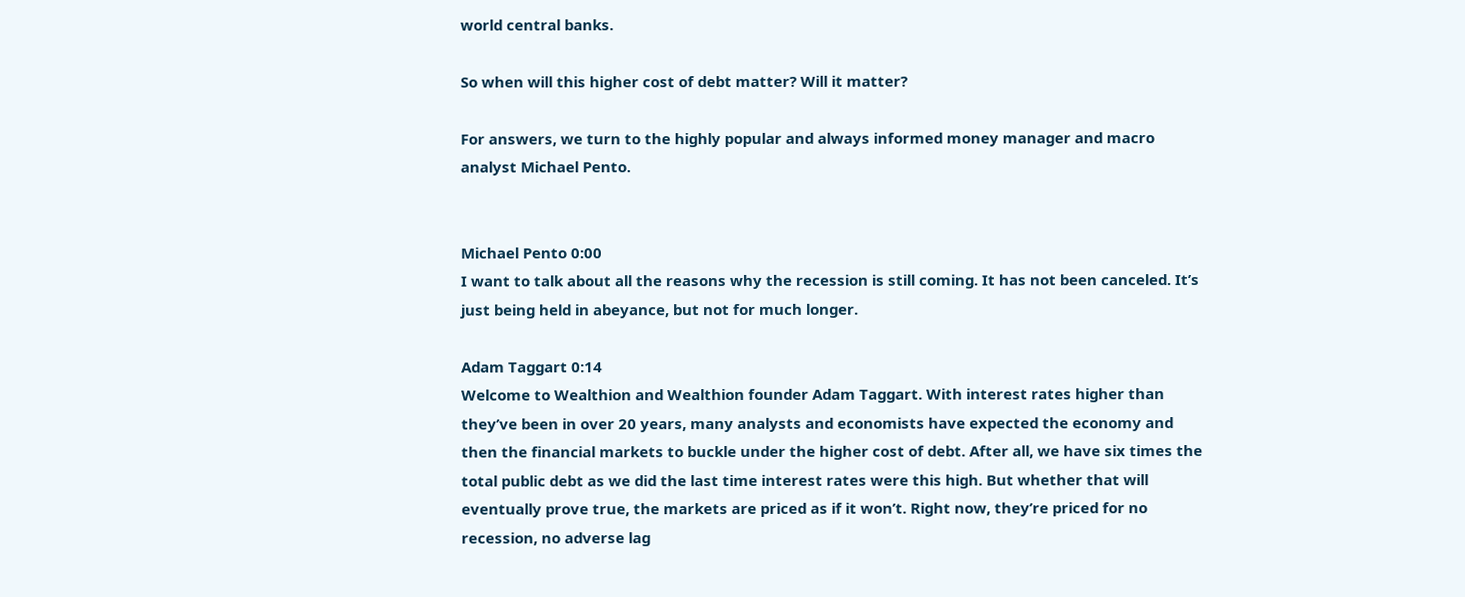world central banks.

So when will this higher cost of debt matter? Will it matter?

For answers, we turn to the highly popular and always informed money manager and macro analyst Michael Pento.


Michael Pento 0:00
I want to talk about all the reasons why the recession is still coming. It has not been canceled. It’s just being held in abeyance, but not for much longer.

Adam Taggart 0:14
Welcome to Wealthion and Wealthion founder Adam Taggart. With interest rates higher than they’ve been in over 20 years, many analysts and economists have expected the economy and then the financial markets to buckle under the higher cost of debt. After all, we have six times the total public debt as we did the last time interest rates were this high. But whether that will eventually prove true, the markets are priced as if it won’t. Right now, they’re priced for no recession, no adverse lag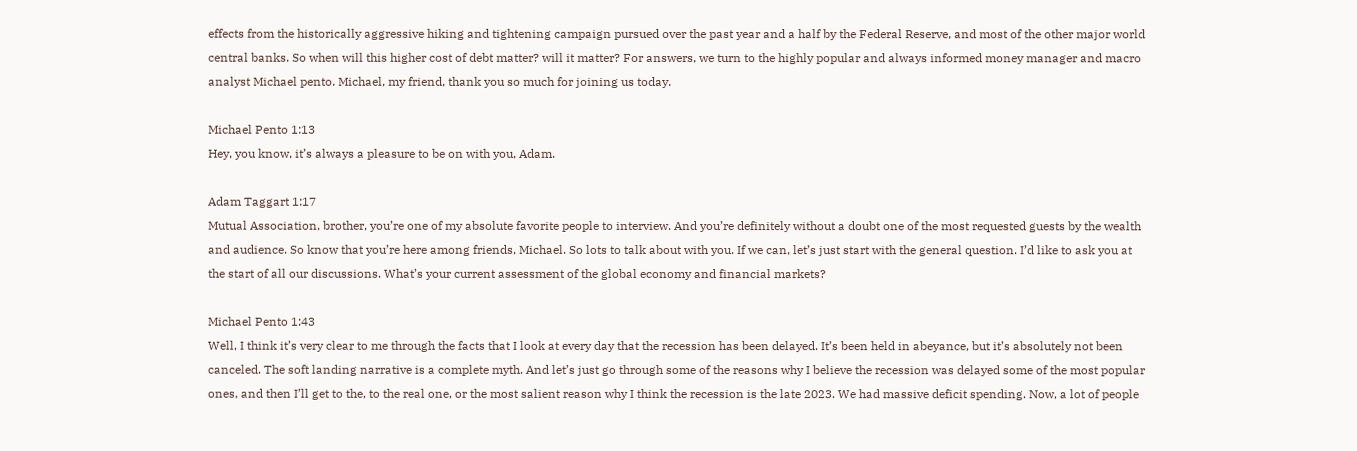effects from the historically aggressive hiking and tightening campaign pursued over the past year and a half by the Federal Reserve, and most of the other major world central banks. So when will this higher cost of debt matter? will it matter? For answers, we turn to the highly popular and always informed money manager and macro analyst Michael pento. Michael, my friend, thank you so much for joining us today.

Michael Pento 1:13
Hey, you know, it’s always a pleasure to be on with you, Adam.

Adam Taggart 1:17
Mutual Association, brother, you’re one of my absolute favorite people to interview. And you’re definitely without a doubt one of the most requested guests by the wealth and audience. So know that you’re here among friends, Michael. So lots to talk about with you. If we can, let’s just start with the general question. I’d like to ask you at the start of all our discussions. What’s your current assessment of the global economy and financial markets?

Michael Pento 1:43
Well, I think it’s very clear to me through the facts that I look at every day that the recession has been delayed. It’s been held in abeyance, but it’s absolutely not been canceled. The soft landing narrative is a complete myth. And let’s just go through some of the reasons why I believe the recession was delayed some of the most popular ones, and then I’ll get to the, to the real one, or the most salient reason why I think the recession is the late 2023. We had massive deficit spending. Now, a lot of people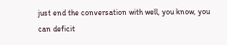just end the conversation with well, you know, you can deficit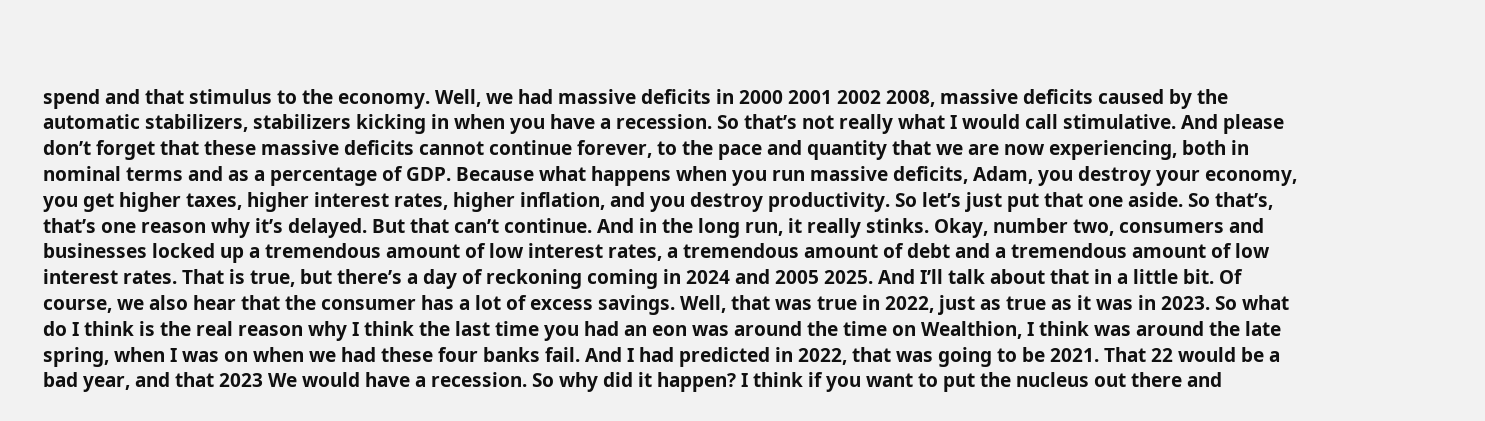spend and that stimulus to the economy. Well, we had massive deficits in 2000 2001 2002 2008, massive deficits caused by the automatic stabilizers, stabilizers kicking in when you have a recession. So that’s not really what I would call stimulative. And please don’t forget that these massive deficits cannot continue forever, to the pace and quantity that we are now experiencing, both in nominal terms and as a percentage of GDP. Because what happens when you run massive deficits, Adam, you destroy your economy, you get higher taxes, higher interest rates, higher inflation, and you destroy productivity. So let’s just put that one aside. So that’s, that’s one reason why it’s delayed. But that can’t continue. And in the long run, it really stinks. Okay, number two, consumers and businesses locked up a tremendous amount of low interest rates, a tremendous amount of debt and a tremendous amount of low interest rates. That is true, but there’s a day of reckoning coming in 2024 and 2005 2025. And I’ll talk about that in a little bit. Of course, we also hear that the consumer has a lot of excess savings. Well, that was true in 2022, just as true as it was in 2023. So what do I think is the real reason why I think the last time you had an eon was around the time on Wealthion, I think was around the late spring, when I was on when we had these four banks fail. And I had predicted in 2022, that was going to be 2021. That 22 would be a bad year, and that 2023 We would have a recession. So why did it happen? I think if you want to put the nucleus out there and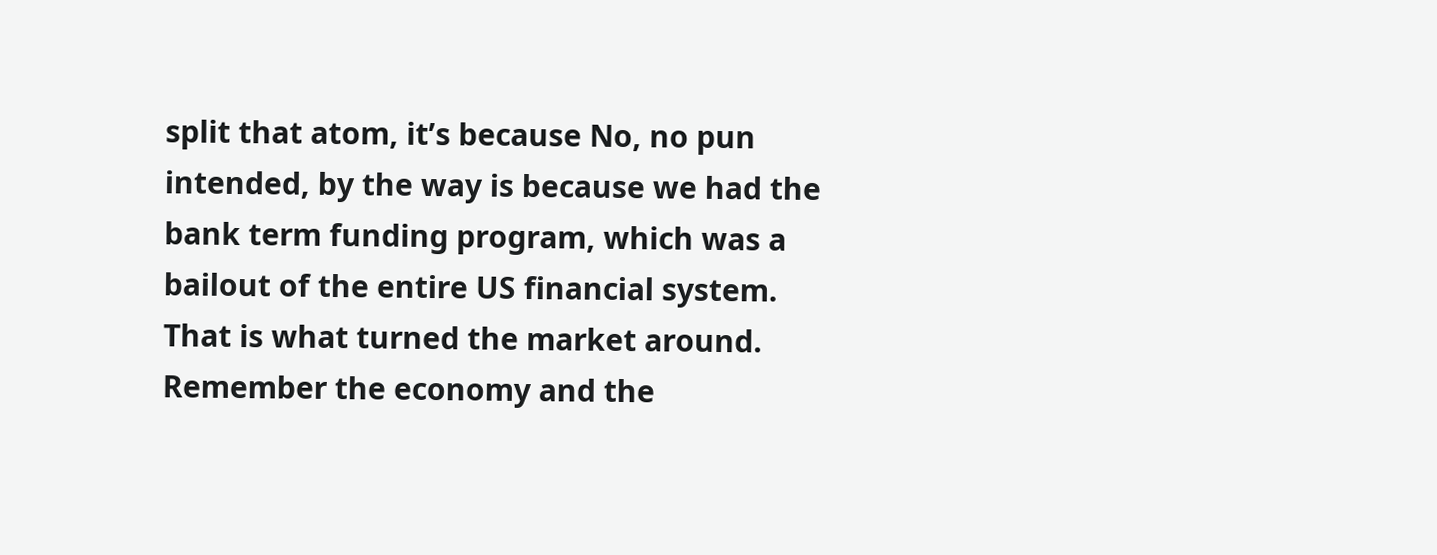split that atom, it’s because No, no pun intended, by the way is because we had the bank term funding program, which was a bailout of the entire US financial system. That is what turned the market around. Remember the economy and the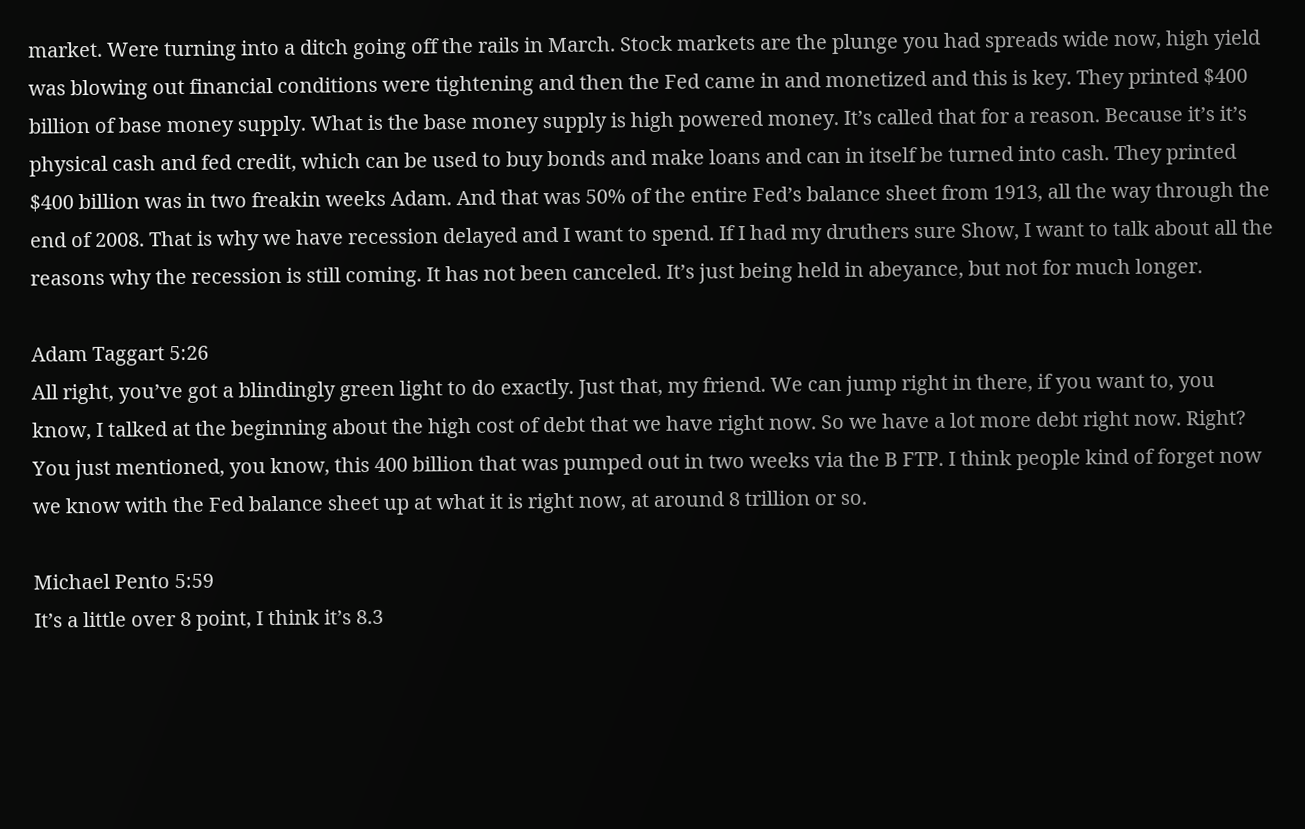market. Were turning into a ditch going off the rails in March. Stock markets are the plunge you had spreads wide now, high yield was blowing out financial conditions were tightening and then the Fed came in and monetized and this is key. They printed $400 billion of base money supply. What is the base money supply is high powered money. It’s called that for a reason. Because it’s it’s physical cash and fed credit, which can be used to buy bonds and make loans and can in itself be turned into cash. They printed $400 billion was in two freakin weeks Adam. And that was 50% of the entire Fed’s balance sheet from 1913, all the way through the end of 2008. That is why we have recession delayed and I want to spend. If I had my druthers sure Show, I want to talk about all the reasons why the recession is still coming. It has not been canceled. It’s just being held in abeyance, but not for much longer.

Adam Taggart 5:26
All right, you’ve got a blindingly green light to do exactly. Just that, my friend. We can jump right in there, if you want to, you know, I talked at the beginning about the high cost of debt that we have right now. So we have a lot more debt right now. Right? You just mentioned, you know, this 400 billion that was pumped out in two weeks via the B FTP. I think people kind of forget now we know with the Fed balance sheet up at what it is right now, at around 8 trillion or so.

Michael Pento 5:59
It’s a little over 8 point, I think it’s 8.3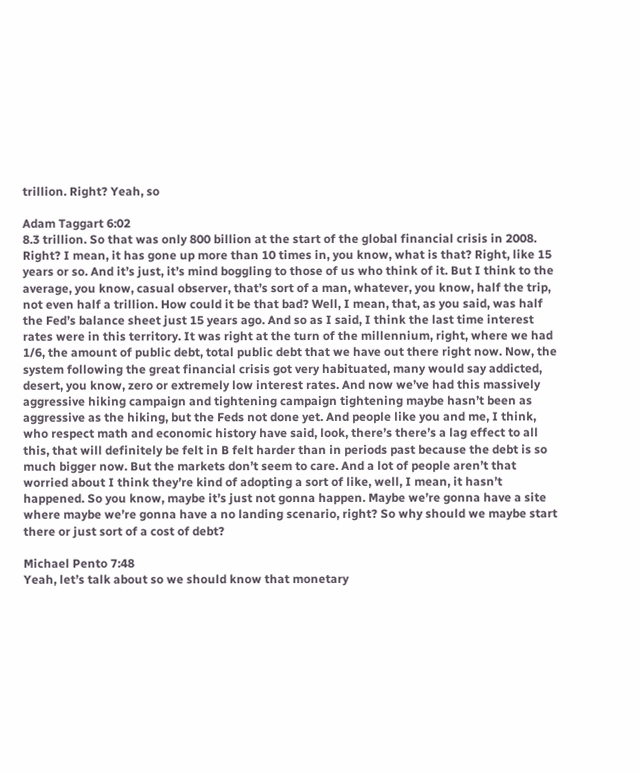trillion. Right? Yeah, so

Adam Taggart 6:02
8.3 trillion. So that was only 800 billion at the start of the global financial crisis in 2008. Right? I mean, it has gone up more than 10 times in, you know, what is that? Right, like 15 years or so. And it’s just, it’s mind boggling to those of us who think of it. But I think to the average, you know, casual observer, that’s sort of a man, whatever, you know, half the trip, not even half a trillion. How could it be that bad? Well, I mean, that, as you said, was half the Fed’s balance sheet just 15 years ago. And so as I said, I think the last time interest rates were in this territory. It was right at the turn of the millennium, right, where we had 1/6, the amount of public debt, total public debt that we have out there right now. Now, the system following the great financial crisis got very habituated, many would say addicted, desert, you know, zero or extremely low interest rates. And now we’ve had this massively aggressive hiking campaign and tightening campaign tightening maybe hasn’t been as aggressive as the hiking, but the Feds not done yet. And people like you and me, I think, who respect math and economic history have said, look, there’s there’s a lag effect to all this, that will definitely be felt in B felt harder than in periods past because the debt is so much bigger now. But the markets don’t seem to care. And a lot of people aren’t that worried about I think they’re kind of adopting a sort of like, well, I mean, it hasn’t happened. So you know, maybe it’s just not gonna happen. Maybe we’re gonna have a site where maybe we’re gonna have a no landing scenario, right? So why should we maybe start there or just sort of a cost of debt?

Michael Pento 7:48
Yeah, let’s talk about so we should know that monetary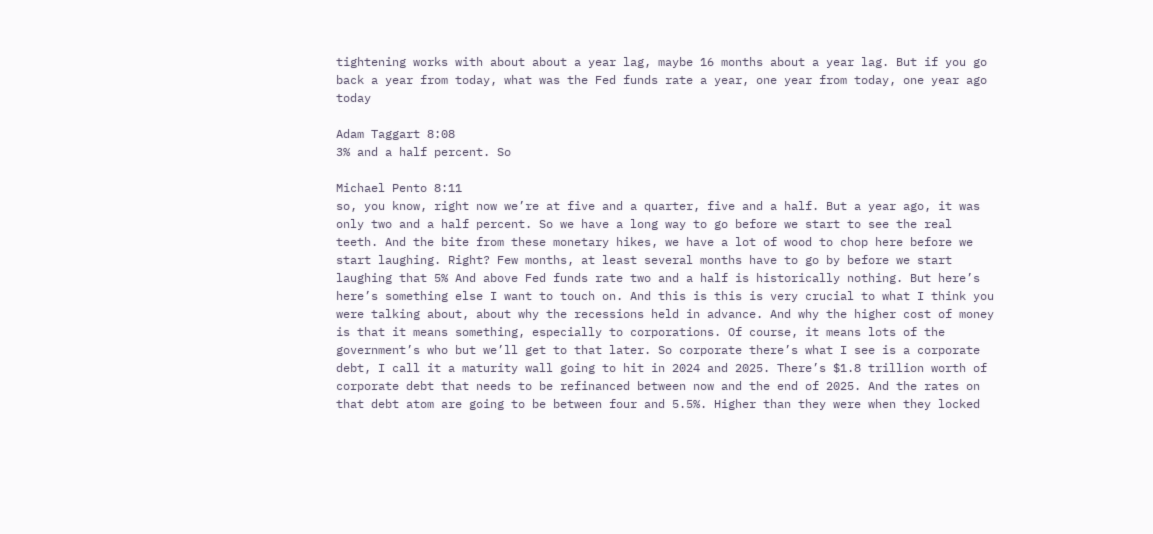tightening works with about about a year lag, maybe 16 months about a year lag. But if you go back a year from today, what was the Fed funds rate a year, one year from today, one year ago today

Adam Taggart 8:08
3% and a half percent. So

Michael Pento 8:11
so, you know, right now we’re at five and a quarter, five and a half. But a year ago, it was only two and a half percent. So we have a long way to go before we start to see the real teeth. And the bite from these monetary hikes, we have a lot of wood to chop here before we start laughing. Right? Few months, at least several months have to go by before we start laughing that 5% And above Fed funds rate two and a half is historically nothing. But here’s here’s something else I want to touch on. And this is this is very crucial to what I think you were talking about, about why the recessions held in advance. And why the higher cost of money is that it means something, especially to corporations. Of course, it means lots of the government’s who but we’ll get to that later. So corporate there’s what I see is a corporate debt, I call it a maturity wall going to hit in 2024 and 2025. There’s $1.8 trillion worth of corporate debt that needs to be refinanced between now and the end of 2025. And the rates on that debt atom are going to be between four and 5.5%. Higher than they were when they locked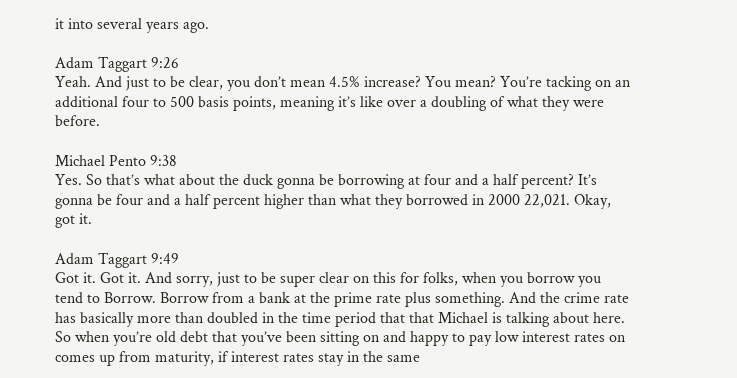it into several years ago.

Adam Taggart 9:26
Yeah. And just to be clear, you don’t mean 4.5% increase? You mean? You’re tacking on an additional four to 500 basis points, meaning it’s like over a doubling of what they were before.

Michael Pento 9:38
Yes. So that’s what about the duck gonna be borrowing at four and a half percent? It’s gonna be four and a half percent higher than what they borrowed in 2000 22,021. Okay, got it.

Adam Taggart 9:49
Got it. Got it. And sorry, just to be super clear on this for folks, when you borrow you tend to Borrow. Borrow from a bank at the prime rate plus something. And the crime rate has basically more than doubled in the time period that that Michael is talking about here. So when you’re old debt that you’ve been sitting on and happy to pay low interest rates on comes up from maturity, if interest rates stay in the same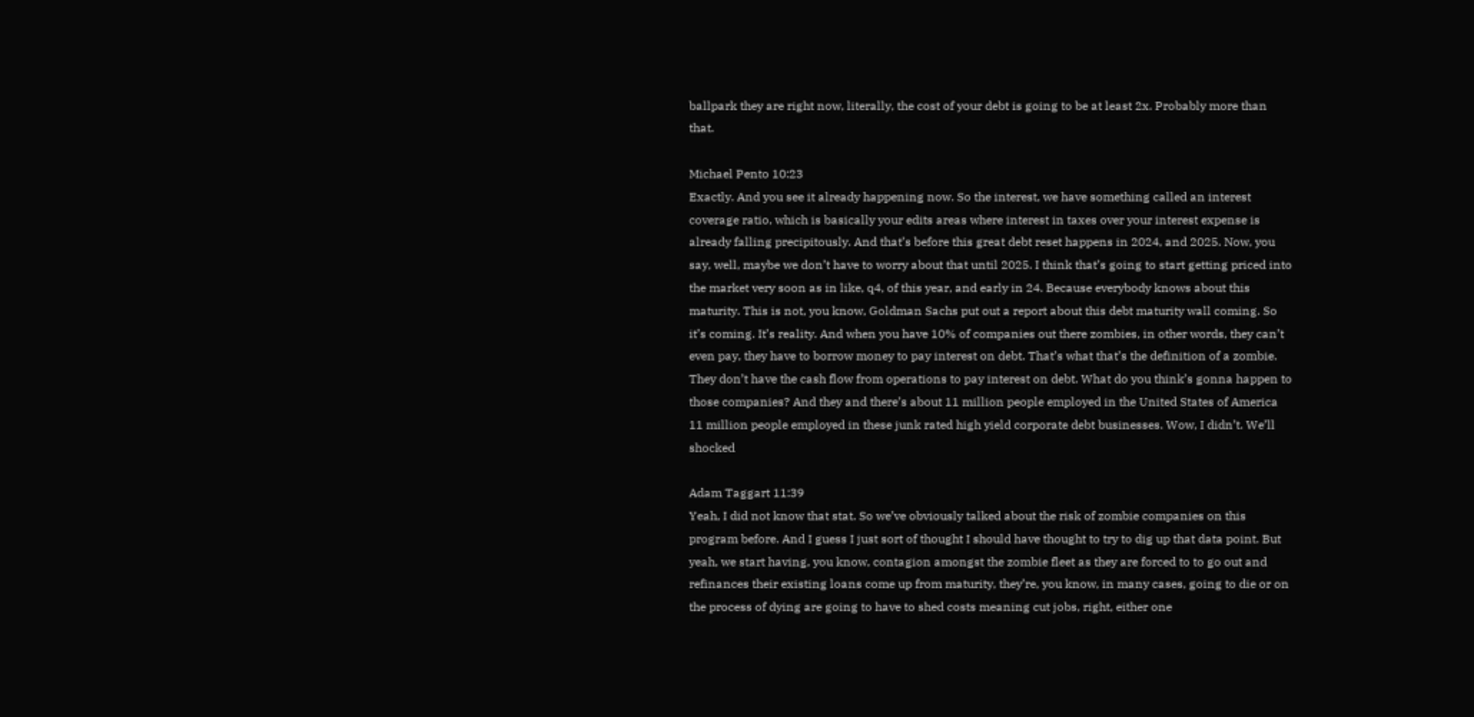ballpark they are right now, literally, the cost of your debt is going to be at least 2x. Probably more than that.

Michael Pento 10:23
Exactly. And you see it already happening now. So the interest, we have something called an interest coverage ratio, which is basically your edits areas where interest in taxes over your interest expense is already falling precipitously. And that’s before this great debt reset happens in 2024, and 2025. Now, you say, well, maybe we don’t have to worry about that until 2025. I think that’s going to start getting priced into the market very soon as in like, q4, of this year, and early in 24. Because everybody knows about this maturity. This is not, you know, Goldman Sachs put out a report about this debt maturity wall coming. So it’s coming. It’s reality. And when you have 10% of companies out there zombies, in other words, they can’t even pay, they have to borrow money to pay interest on debt. That’s what that’s the definition of a zombie. They don’t have the cash flow from operations to pay interest on debt. What do you think’s gonna happen to those companies? And they and there’s about 11 million people employed in the United States of America 11 million people employed in these junk rated high yield corporate debt businesses. Wow, I didn’t. We’ll shocked

Adam Taggart 11:39
Yeah, I did not know that stat. So we’ve obviously talked about the risk of zombie companies on this program before. And I guess I just sort of thought I should have thought to try to dig up that data point. But yeah, we start having, you know, contagion amongst the zombie fleet as they are forced to to go out and refinances their existing loans come up from maturity, they’re, you know, in many cases, going to die or on the process of dying are going to have to shed costs meaning cut jobs, right, either one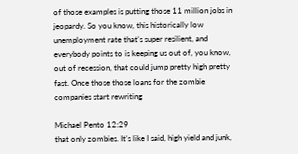of those examples is putting those 11 million jobs in jeopardy. So you know, this historically low unemployment rate that’s super resilient, and everybody points to is keeping us out of, you know, out of recession, that could jump pretty high pretty fast. Once those those loans for the zombie companies start rewriting

Michael Pento 12:29
that only zombies. It’s like I said, high yield and junk,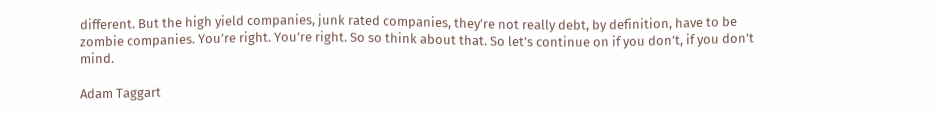different. But the high yield companies, junk rated companies, they’re not really debt, by definition, have to be zombie companies. You’re right. You’re right. So so think about that. So let’s continue on if you don’t, if you don’t mind.

Adam Taggart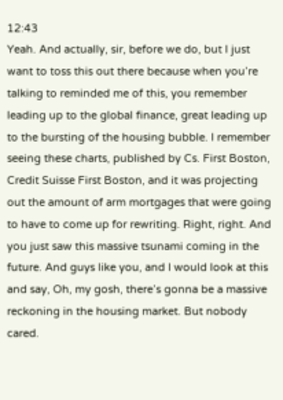12:43
Yeah. And actually, sir, before we do, but I just want to toss this out there because when you’re talking to reminded me of this, you remember leading up to the global finance, great leading up to the bursting of the housing bubble. I remember seeing these charts, published by Cs. First Boston, Credit Suisse First Boston, and it was projecting out the amount of arm mortgages that were going to have to come up for rewriting. Right, right. And you just saw this massive tsunami coming in the future. And guys like you, and I would look at this and say, Oh, my gosh, there’s gonna be a massive reckoning in the housing market. But nobody cared.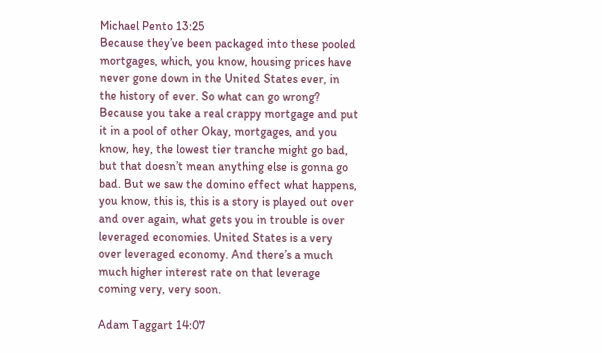Michael Pento 13:25
Because they’ve been packaged into these pooled mortgages, which, you know, housing prices have never gone down in the United States ever, in the history of ever. So what can go wrong? Because you take a real crappy mortgage and put it in a pool of other Okay, mortgages, and you know, hey, the lowest tier tranche might go bad, but that doesn’t mean anything else is gonna go bad. But we saw the domino effect what happens, you know, this is, this is a story is played out over and over again, what gets you in trouble is over leveraged economies. United States is a very over leveraged economy. And there’s a much much higher interest rate on that leverage coming very, very soon.

Adam Taggart 14:07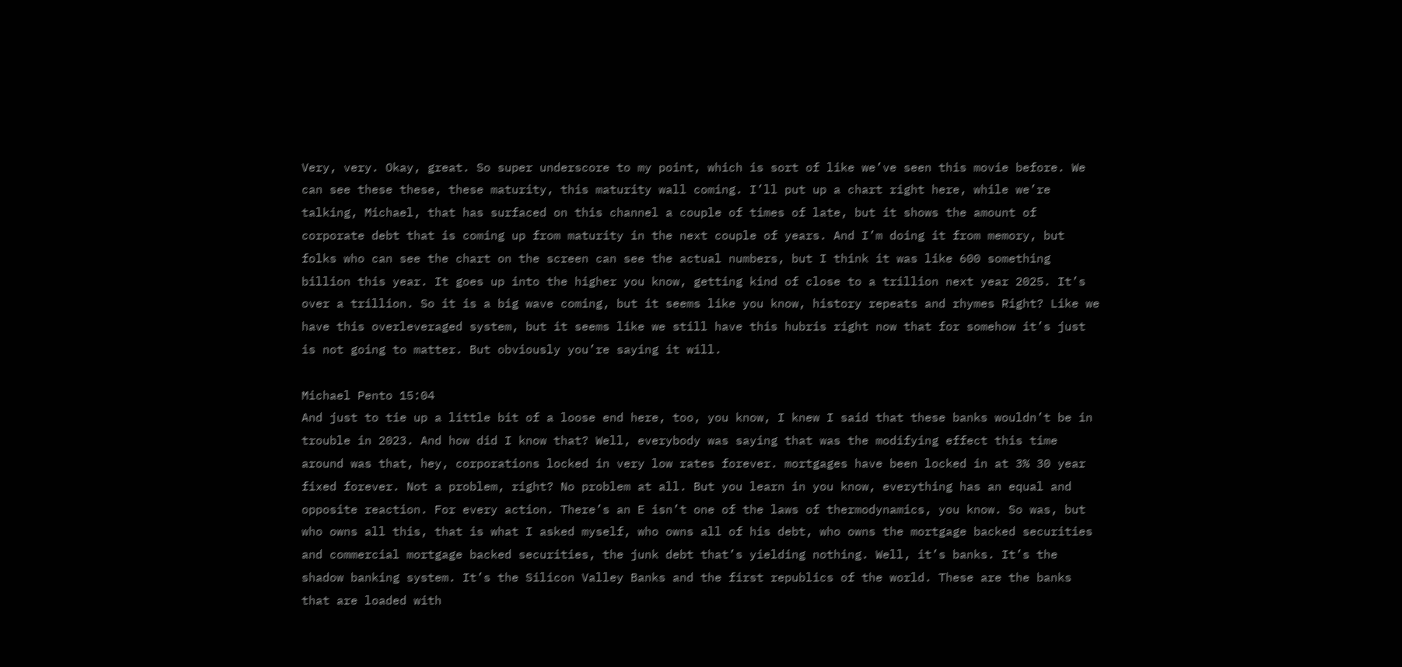Very, very. Okay, great. So super underscore to my point, which is sort of like we’ve seen this movie before. We can see these these, these maturity, this maturity wall coming. I’ll put up a chart right here, while we’re talking, Michael, that has surfaced on this channel a couple of times of late, but it shows the amount of corporate debt that is coming up from maturity in the next couple of years. And I’m doing it from memory, but folks who can see the chart on the screen can see the actual numbers, but I think it was like 600 something billion this year. It goes up into the higher you know, getting kind of close to a trillion next year 2025. It’s over a trillion. So it is a big wave coming, but it seems like you know, history repeats and rhymes Right? Like we have this overleveraged system, but it seems like we still have this hubris right now that for somehow it’s just is not going to matter. But obviously you’re saying it will.

Michael Pento 15:04
And just to tie up a little bit of a loose end here, too, you know, I knew I said that these banks wouldn’t be in trouble in 2023. And how did I know that? Well, everybody was saying that was the modifying effect this time around was that, hey, corporations locked in very low rates forever. mortgages have been locked in at 3% 30 year fixed forever. Not a problem, right? No problem at all. But you learn in you know, everything has an equal and opposite reaction. For every action. There’s an E isn’t one of the laws of thermodynamics, you know. So was, but who owns all this, that is what I asked myself, who owns all of his debt, who owns the mortgage backed securities and commercial mortgage backed securities, the junk debt that’s yielding nothing. Well, it’s banks. It’s the shadow banking system. It’s the Silicon Valley Banks and the first republics of the world. These are the banks that are loaded with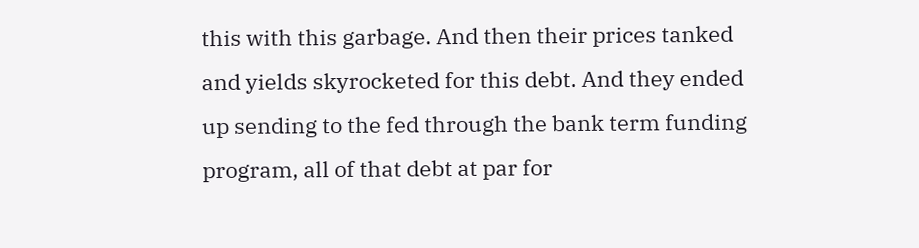this with this garbage. And then their prices tanked and yields skyrocketed for this debt. And they ended up sending to the fed through the bank term funding program, all of that debt at par for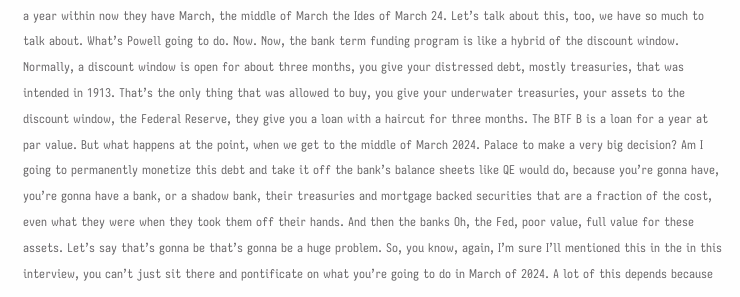a year within now they have March, the middle of March the Ides of March 24. Let’s talk about this, too, we have so much to talk about. What’s Powell going to do. Now. Now, the bank term funding program is like a hybrid of the discount window. Normally, a discount window is open for about three months, you give your distressed debt, mostly treasuries, that was intended in 1913. That’s the only thing that was allowed to buy, you give your underwater treasuries, your assets to the discount window, the Federal Reserve, they give you a loan with a haircut for three months. The BTF B is a loan for a year at par value. But what happens at the point, when we get to the middle of March 2024. Palace to make a very big decision? Am I going to permanently monetize this debt and take it off the bank’s balance sheets like QE would do, because you’re gonna have, you’re gonna have a bank, or a shadow bank, their treasuries and mortgage backed securities that are a fraction of the cost, even what they were when they took them off their hands. And then the banks Oh, the Fed, poor value, full value for these assets. Let’s say that’s gonna be that’s gonna be a huge problem. So, you know, again, I’m sure I’ll mentioned this in the in this interview, you can’t just sit there and pontificate on what you’re going to do in March of 2024. A lot of this depends because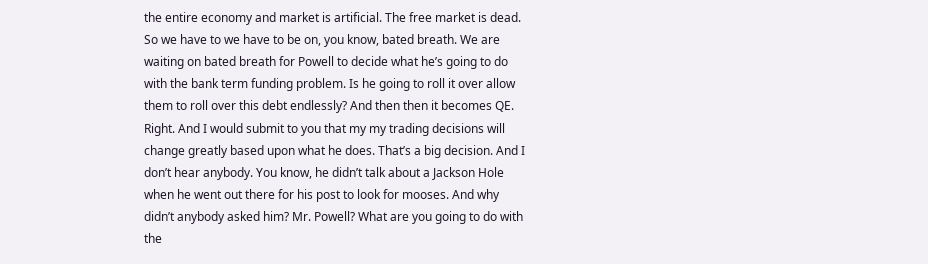the entire economy and market is artificial. The free market is dead. So we have to we have to be on, you know, bated breath. We are waiting on bated breath for Powell to decide what he’s going to do with the bank term funding problem. Is he going to roll it over allow them to roll over this debt endlessly? And then then it becomes QE. Right. And I would submit to you that my my trading decisions will change greatly based upon what he does. That’s a big decision. And I don’t hear anybody. You know, he didn’t talk about a Jackson Hole when he went out there for his post to look for mooses. And why didn’t anybody asked him? Mr. Powell? What are you going to do with the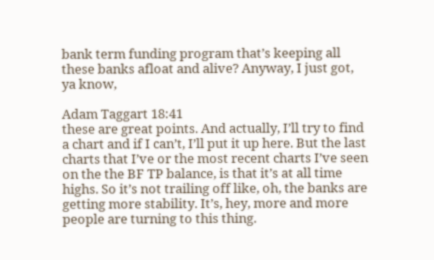bank term funding program that’s keeping all these banks afloat and alive? Anyway, I just got, ya know,

Adam Taggart 18:41
these are great points. And actually, I’ll try to find a chart and if I can’t, I’ll put it up here. But the last charts that I’ve or the most recent charts I’ve seen on the the BF TP balance, is that it’s at all time highs. So it’s not trailing off like, oh, the banks are getting more stability. It’s, hey, more and more people are turning to this thing.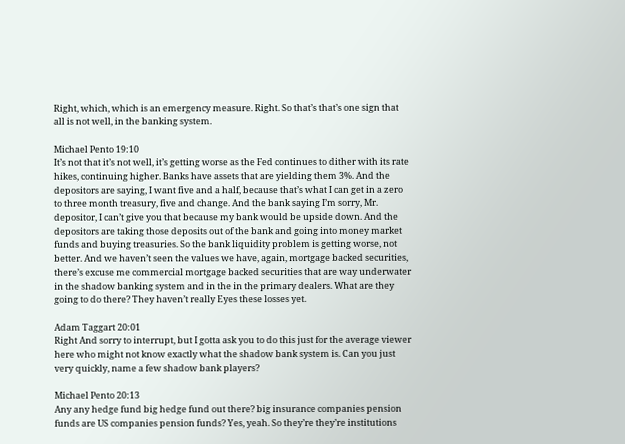Right, which, which is an emergency measure. Right. So that’s that’s one sign that all is not well, in the banking system.

Michael Pento 19:10
It’s not that it’s not well, it’s getting worse as the Fed continues to dither with its rate hikes, continuing higher. Banks have assets that are yielding them 3%. And the depositors are saying, I want five and a half, because that’s what I can get in a zero to three month treasury, five and change. And the bank saying I’m sorry, Mr. depositor, I can’t give you that because my bank would be upside down. And the depositors are taking those deposits out of the bank and going into money market funds and buying treasuries. So the bank liquidity problem is getting worse, not better. And we haven’t seen the values we have, again, mortgage backed securities, there’s excuse me commercial mortgage backed securities that are way underwater in the shadow banking system and in the in the primary dealers. What are they going to do there? They haven’t really Eyes these losses yet.

Adam Taggart 20:01
Right And sorry to interrupt, but I gotta ask you to do this just for the average viewer here who might not know exactly what the shadow bank system is. Can you just very quickly, name a few shadow bank players?

Michael Pento 20:13
Any any hedge fund big hedge fund out there? big insurance companies pension funds are US companies pension funds? Yes, yeah. So they’re they’re institutions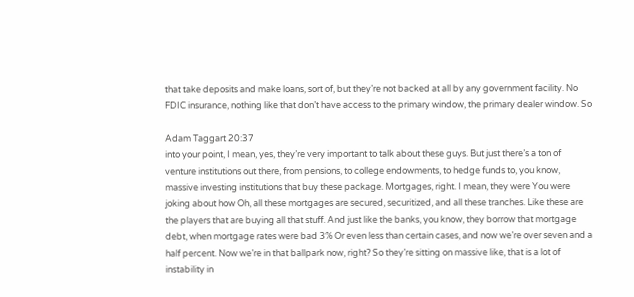that take deposits and make loans, sort of, but they’re not backed at all by any government facility. No FDIC insurance, nothing like that don’t have access to the primary window, the primary dealer window. So

Adam Taggart 20:37
into your point, I mean, yes, they’re very important to talk about these guys. But just there’s a ton of venture institutions out there, from pensions, to college endowments, to hedge funds to, you know, massive investing institutions that buy these package. Mortgages, right. I mean, they were You were joking about how Oh, all these mortgages are secured, securitized, and all these tranches. Like these are the players that are buying all that stuff. And just like the banks, you know, they borrow that mortgage debt, when mortgage rates were bad 3% Or even less than certain cases, and now we’re over seven and a half percent. Now we’re in that ballpark now, right? So they’re sitting on massive like, that is a lot of instability in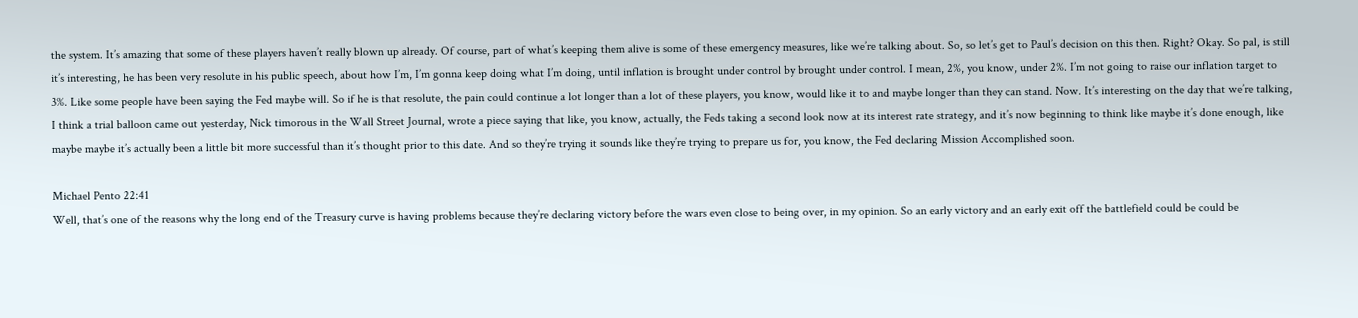the system. It’s amazing that some of these players haven’t really blown up already. Of course, part of what’s keeping them alive is some of these emergency measures, like we’re talking about. So, so let’s get to Paul’s decision on this then. Right? Okay. So pal, is still it’s interesting, he has been very resolute in his public speech, about how I’m, I’m gonna keep doing what I’m doing, until inflation is brought under control by brought under control. I mean, 2%, you know, under 2%. I’m not going to raise our inflation target to 3%. Like some people have been saying the Fed maybe will. So if he is that resolute, the pain could continue a lot longer than a lot of these players, you know, would like it to and maybe longer than they can stand. Now. It’s interesting on the day that we’re talking, I think a trial balloon came out yesterday, Nick timorous in the Wall Street Journal, wrote a piece saying that like, you know, actually, the Feds taking a second look now at its interest rate strategy, and it’s now beginning to think like maybe it’s done enough, like maybe maybe it’s actually been a little bit more successful than it’s thought prior to this date. And so they’re trying it sounds like they’re trying to prepare us for, you know, the Fed declaring Mission Accomplished soon.

Michael Pento 22:41
Well, that’s one of the reasons why the long end of the Treasury curve is having problems because they’re declaring victory before the wars even close to being over, in my opinion. So an early victory and an early exit off the battlefield could be could be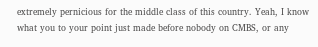extremely pernicious for the middle class of this country. Yeah, I know what you to your point just made before nobody on CMBS, or any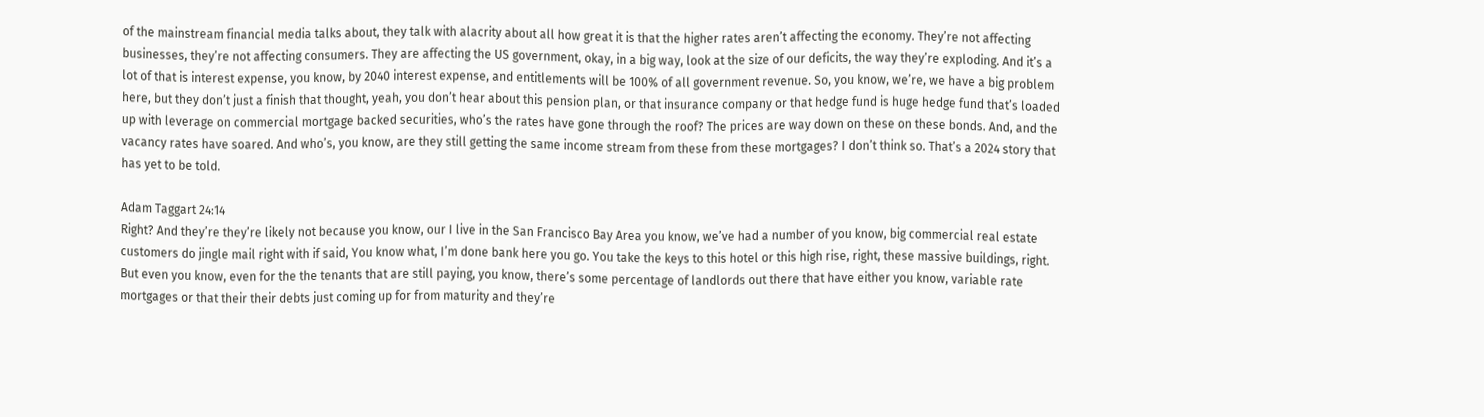of the mainstream financial media talks about, they talk with alacrity about all how great it is that the higher rates aren’t affecting the economy. They’re not affecting businesses, they’re not affecting consumers. They are affecting the US government, okay, in a big way, look at the size of our deficits, the way they’re exploding. And it’s a lot of that is interest expense, you know, by 2040 interest expense, and entitlements will be 100% of all government revenue. So, you know, we’re, we have a big problem here, but they don’t just a finish that thought, yeah, you don’t hear about this pension plan, or that insurance company or that hedge fund is huge hedge fund that’s loaded up with leverage on commercial mortgage backed securities, who’s the rates have gone through the roof? The prices are way down on these on these bonds. And, and the vacancy rates have soared. And who’s, you know, are they still getting the same income stream from these from these mortgages? I don’t think so. That’s a 2024 story that has yet to be told.

Adam Taggart 24:14
Right? And they’re they’re likely not because you know, our I live in the San Francisco Bay Area you know, we’ve had a number of you know, big commercial real estate customers do jingle mail right with if said, You know what, I’m done bank here you go. You take the keys to this hotel or this high rise, right, these massive buildings, right. But even you know, even for the the tenants that are still paying, you know, there’s some percentage of landlords out there that have either you know, variable rate mortgages or that their their debts just coming up for from maturity and they’re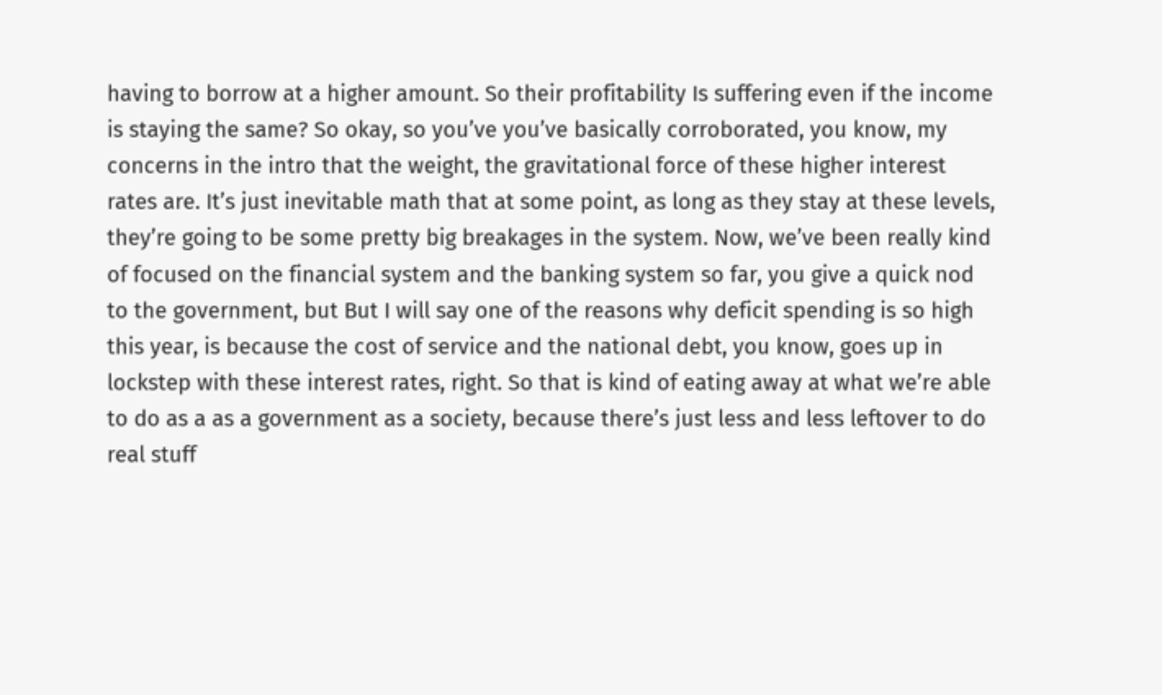having to borrow at a higher amount. So their profitability Is suffering even if the income is staying the same? So okay, so you’ve you’ve basically corroborated, you know, my concerns in the intro that the weight, the gravitational force of these higher interest rates are. It’s just inevitable math that at some point, as long as they stay at these levels, they’re going to be some pretty big breakages in the system. Now, we’ve been really kind of focused on the financial system and the banking system so far, you give a quick nod to the government, but But I will say one of the reasons why deficit spending is so high this year, is because the cost of service and the national debt, you know, goes up in lockstep with these interest rates, right. So that is kind of eating away at what we’re able to do as a as a government as a society, because there’s just less and less leftover to do real stuff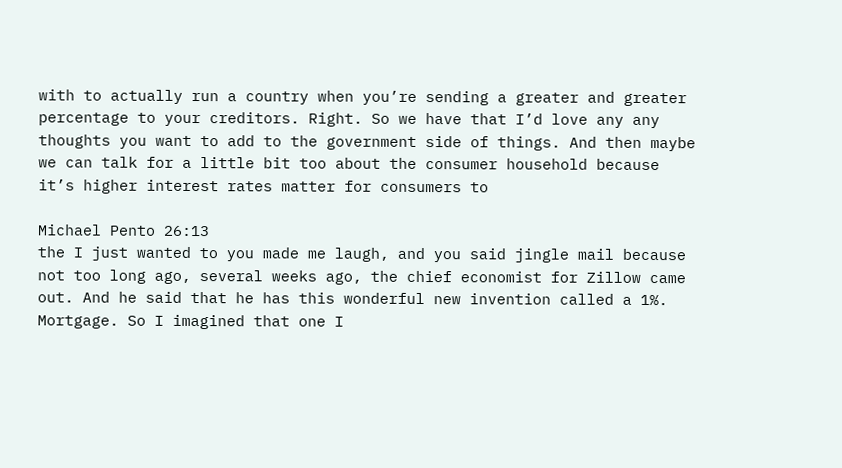with to actually run a country when you’re sending a greater and greater percentage to your creditors. Right. So we have that I’d love any any thoughts you want to add to the government side of things. And then maybe we can talk for a little bit too about the consumer household because it’s higher interest rates matter for consumers to

Michael Pento 26:13
the I just wanted to you made me laugh, and you said jingle mail because not too long ago, several weeks ago, the chief economist for Zillow came out. And he said that he has this wonderful new invention called a 1%. Mortgage. So I imagined that one I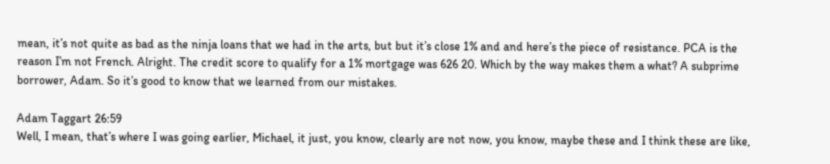mean, it’s not quite as bad as the ninja loans that we had in the arts, but but it’s close 1% and and here’s the piece of resistance. PCA is the reason I’m not French. Alright. The credit score to qualify for a 1% mortgage was 626 20. Which by the way makes them a what? A subprime borrower, Adam. So it’s good to know that we learned from our mistakes.

Adam Taggart 26:59
Well, I mean, that’s where I was going earlier, Michael, it just, you know, clearly are not now, you know, maybe these and I think these are like,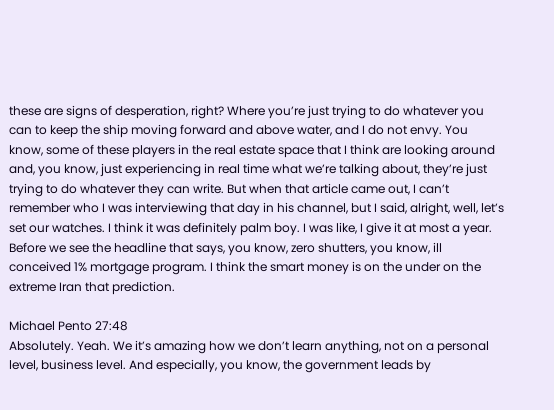these are signs of desperation, right? Where you’re just trying to do whatever you can to keep the ship moving forward and above water, and I do not envy. You know, some of these players in the real estate space that I think are looking around and, you know, just experiencing in real time what we’re talking about, they’re just trying to do whatever they can write. But when that article came out, I can’t remember who I was interviewing that day in his channel, but I said, alright, well, let’s set our watches. I think it was definitely palm boy. I was like, I give it at most a year. Before we see the headline that says, you know, zero shutters, you know, ill conceived 1% mortgage program. I think the smart money is on the under on the extreme Iran that prediction.

Michael Pento 27:48
Absolutely. Yeah. We it’s amazing how we don’t learn anything, not on a personal level, business level. And especially, you know, the government leads by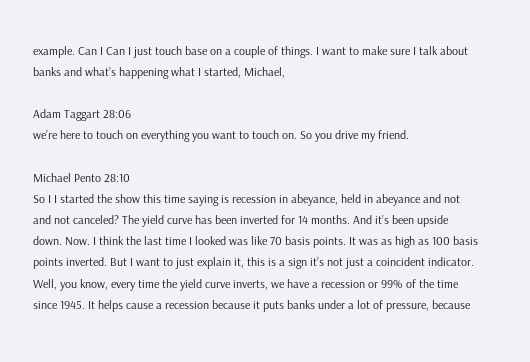example. Can I Can I just touch base on a couple of things. I want to make sure I talk about banks and what’s happening what I started, Michael,

Adam Taggart 28:06
we’re here to touch on everything you want to touch on. So you drive my friend.

Michael Pento 28:10
So I I started the show this time saying is recession in abeyance, held in abeyance and not and not canceled? The yield curve has been inverted for 14 months. And it’s been upside down. Now. I think the last time I looked was like 70 basis points. It was as high as 100 basis points inverted. But I want to just explain it, this is a sign it’s not just a coincident indicator. Well, you know, every time the yield curve inverts, we have a recession or 99% of the time since 1945. It helps cause a recession because it puts banks under a lot of pressure, because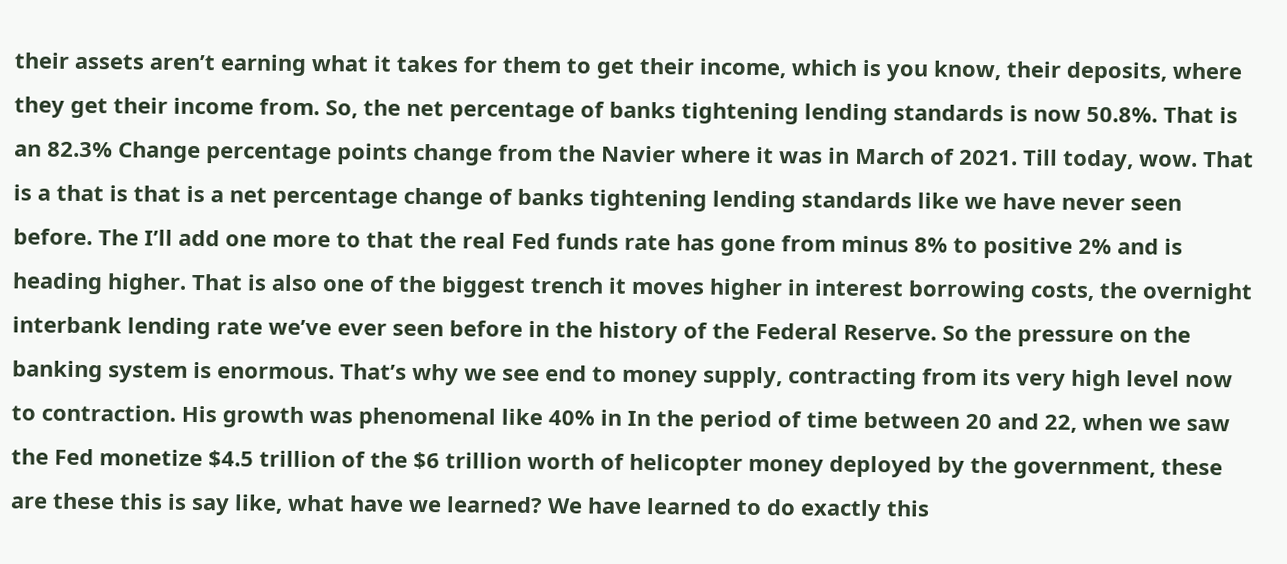their assets aren’t earning what it takes for them to get their income, which is you know, their deposits, where they get their income from. So, the net percentage of banks tightening lending standards is now 50.8%. That is an 82.3% Change percentage points change from the Navier where it was in March of 2021. Till today, wow. That is a that is that is a net percentage change of banks tightening lending standards like we have never seen before. The I’ll add one more to that the real Fed funds rate has gone from minus 8% to positive 2% and is heading higher. That is also one of the biggest trench it moves higher in interest borrowing costs, the overnight interbank lending rate we’ve ever seen before in the history of the Federal Reserve. So the pressure on the banking system is enormous. That’s why we see end to money supply, contracting from its very high level now to contraction. His growth was phenomenal like 40% in In the period of time between 20 and 22, when we saw the Fed monetize $4.5 trillion of the $6 trillion worth of helicopter money deployed by the government, these are these this is say like, what have we learned? We have learned to do exactly this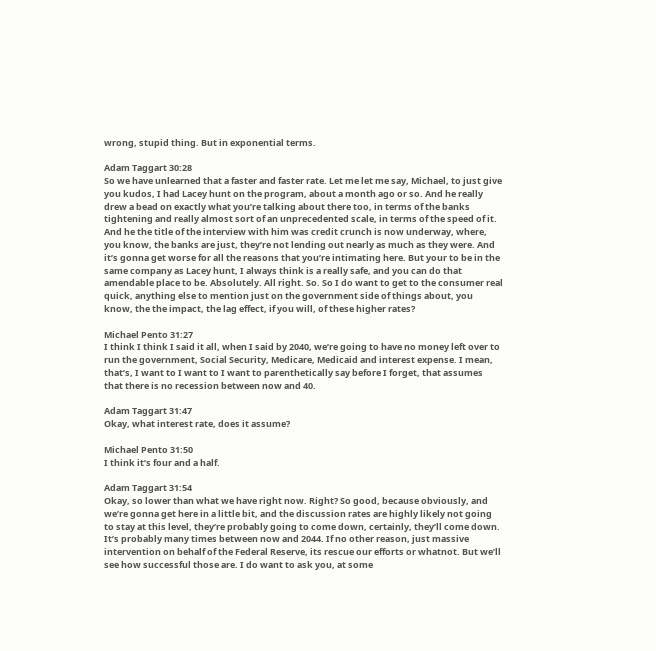wrong, stupid thing. But in exponential terms.

Adam Taggart 30:28
So we have unlearned that a faster and faster rate. Let me let me say, Michael, to just give you kudos, I had Lacey hunt on the program, about a month ago or so. And he really drew a bead on exactly what you’re talking about there too, in terms of the banks tightening and really almost sort of an unprecedented scale, in terms of the speed of it. And he the title of the interview with him was credit crunch is now underway, where, you know, the banks are just, they’re not lending out nearly as much as they were. And it’s gonna get worse for all the reasons that you’re intimating here. But your to be in the same company as Lacey hunt, I always think is a really safe, and you can do that amendable place to be. Absolutely. All right. So. So I do want to get to the consumer real quick, anything else to mention just on the government side of things about, you know, the the impact, the lag effect, if you will, of these higher rates?

Michael Pento 31:27
I think I think I said it all, when I said by 2040, we’re going to have no money left over to run the government, Social Security, Medicare, Medicaid and interest expense. I mean, that’s, I want to I want to I want to parenthetically say before I forget, that assumes that there is no recession between now and 40.

Adam Taggart 31:47
Okay, what interest rate, does it assume?

Michael Pento 31:50
I think it’s four and a half.

Adam Taggart 31:54
Okay, so lower than what we have right now. Right? So good, because obviously, and we’re gonna get here in a little bit, and the discussion rates are highly likely not going to stay at this level, they’re probably going to come down, certainly, they’ll come down. It’s probably many times between now and 2044. If no other reason, just massive intervention on behalf of the Federal Reserve, its rescue our efforts or whatnot. But we’ll see how successful those are. I do want to ask you, at some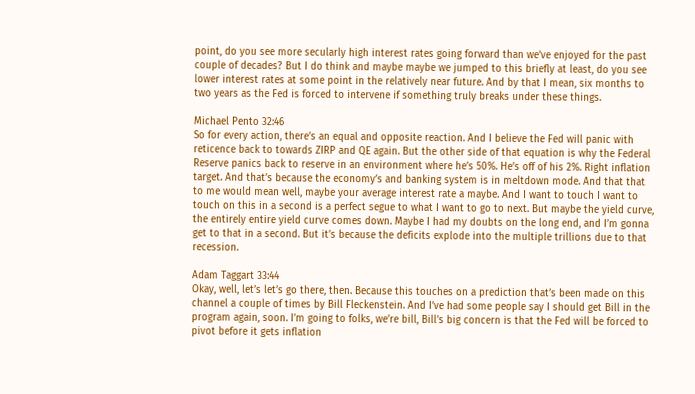point, do you see more secularly high interest rates going forward than we’ve enjoyed for the past couple of decades? But I do think and maybe maybe we jumped to this briefly at least, do you see lower interest rates at some point in the relatively near future. And by that I mean, six months to two years as the Fed is forced to intervene if something truly breaks under these things.

Michael Pento 32:46
So for every action, there’s an equal and opposite reaction. And I believe the Fed will panic with reticence back to towards ZIRP and QE again. But the other side of that equation is why the Federal Reserve panics back to reserve in an environment where he’s 50%. He’s off of his 2%. Right inflation target. And that’s because the economy’s and banking system is in meltdown mode. And that that to me would mean well, maybe your average interest rate a maybe. And I want to touch I want to touch on this in a second is a perfect segue to what I want to go to next. But maybe the yield curve, the entirely entire yield curve comes down. Maybe I had my doubts on the long end, and I’m gonna get to that in a second. But it’s because the deficits explode into the multiple trillions due to that recession.

Adam Taggart 33:44
Okay, well, let’s let’s go there, then. Because this touches on a prediction that’s been made on this channel a couple of times by Bill Fleckenstein. And I’ve had some people say I should get Bill in the program again, soon. I’m going to folks, we’re bill, Bill’s big concern is that the Fed will be forced to pivot before it gets inflation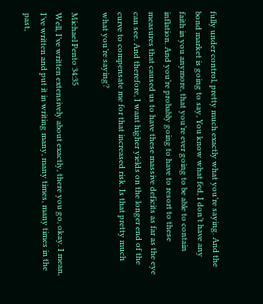fully under control, pretty much exactly what you’re saying. And the bond market is going to say, You know what fed, I don’t have any faith in you anymore, that you’re ever going to be able to contain inflation. And you’re probably going to have to resort to these measures that caused us to have these massive deficits as far as the eye can see. And therefore, I want higher yields on the longer end of the curve to compensate me for that increased risk. Is that pretty much what you’re saying?

Michael Pento 34:35
Well, I’ve written extensively about exactly, there you go, okay. I mean, I’ve written and put it in writing many, many times, many times in the past,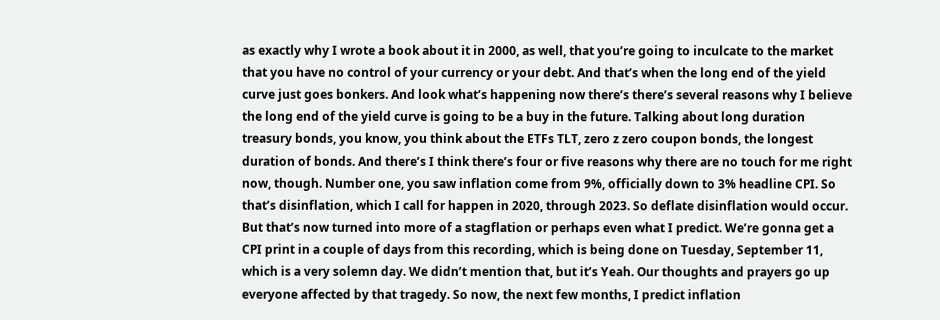as exactly why I wrote a book about it in 2000, as well, that you’re going to inculcate to the market that you have no control of your currency or your debt. And that’s when the long end of the yield curve just goes bonkers. And look what’s happening now there’s there’s several reasons why I believe the long end of the yield curve is going to be a buy in the future. Talking about long duration treasury bonds, you know, you think about the ETFs TLT, zero z zero coupon bonds, the longest duration of bonds. And there’s I think there’s four or five reasons why there are no touch for me right now, though. Number one, you saw inflation come from 9%, officially down to 3% headline CPI. So that’s disinflation, which I call for happen in 2020, through 2023. So deflate disinflation would occur. But that’s now turned into more of a stagflation or perhaps even what I predict. We’re gonna get a CPI print in a couple of days from this recording, which is being done on Tuesday, September 11, which is a very solemn day. We didn’t mention that, but it’s Yeah. Our thoughts and prayers go up everyone affected by that tragedy. So now, the next few months, I predict inflation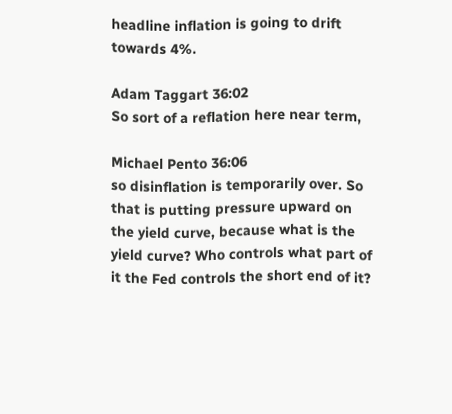headline inflation is going to drift towards 4%.

Adam Taggart 36:02
So sort of a reflation here near term,

Michael Pento 36:06
so disinflation is temporarily over. So that is putting pressure upward on the yield curve, because what is the yield curve? Who controls what part of it the Fed controls the short end of it?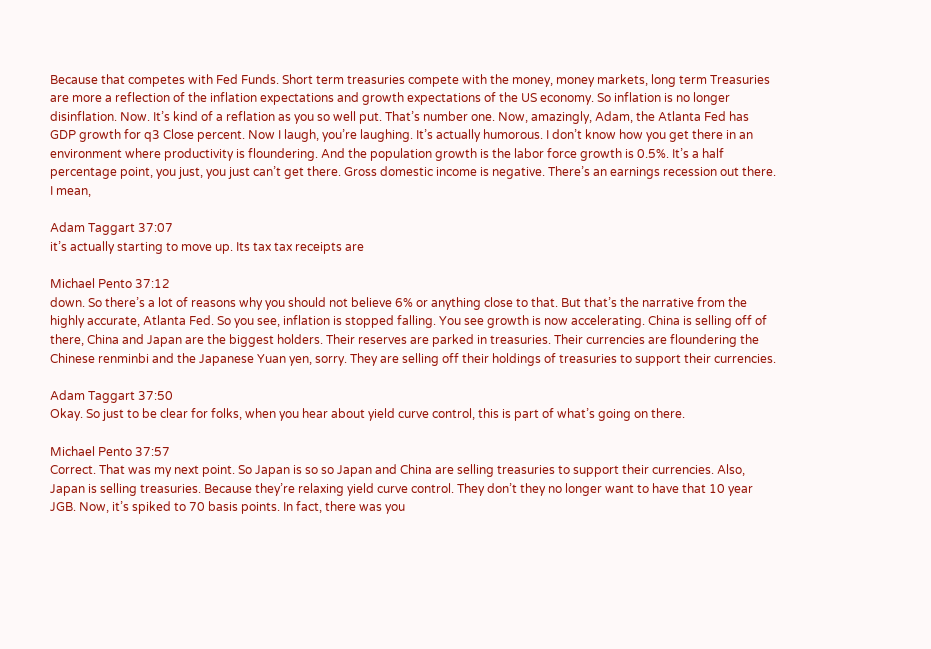Because that competes with Fed Funds. Short term treasuries compete with the money, money markets, long term Treasuries are more a reflection of the inflation expectations and growth expectations of the US economy. So inflation is no longer disinflation. Now. It’s kind of a reflation as you so well put. That’s number one. Now, amazingly, Adam, the Atlanta Fed has GDP growth for q3 Close percent. Now I laugh, you’re laughing. It’s actually humorous. I don’t know how you get there in an environment where productivity is floundering. And the population growth is the labor force growth is 0.5%. It’s a half percentage point, you just, you just can’t get there. Gross domestic income is negative. There’s an earnings recession out there. I mean,

Adam Taggart 37:07
it’s actually starting to move up. Its tax tax receipts are

Michael Pento 37:12
down. So there’s a lot of reasons why you should not believe 6% or anything close to that. But that’s the narrative from the highly accurate, Atlanta Fed. So you see, inflation is stopped falling. You see growth is now accelerating. China is selling off of there, China and Japan are the biggest holders. Their reserves are parked in treasuries. Their currencies are floundering the Chinese renminbi and the Japanese Yuan yen, sorry. They are selling off their holdings of treasuries to support their currencies.

Adam Taggart 37:50
Okay. So just to be clear for folks, when you hear about yield curve control, this is part of what’s going on there.

Michael Pento 37:57
Correct. That was my next point. So Japan is so so Japan and China are selling treasuries to support their currencies. Also, Japan is selling treasuries. Because they’re relaxing yield curve control. They don’t they no longer want to have that 10 year JGB. Now, it’s spiked to 70 basis points. In fact, there was you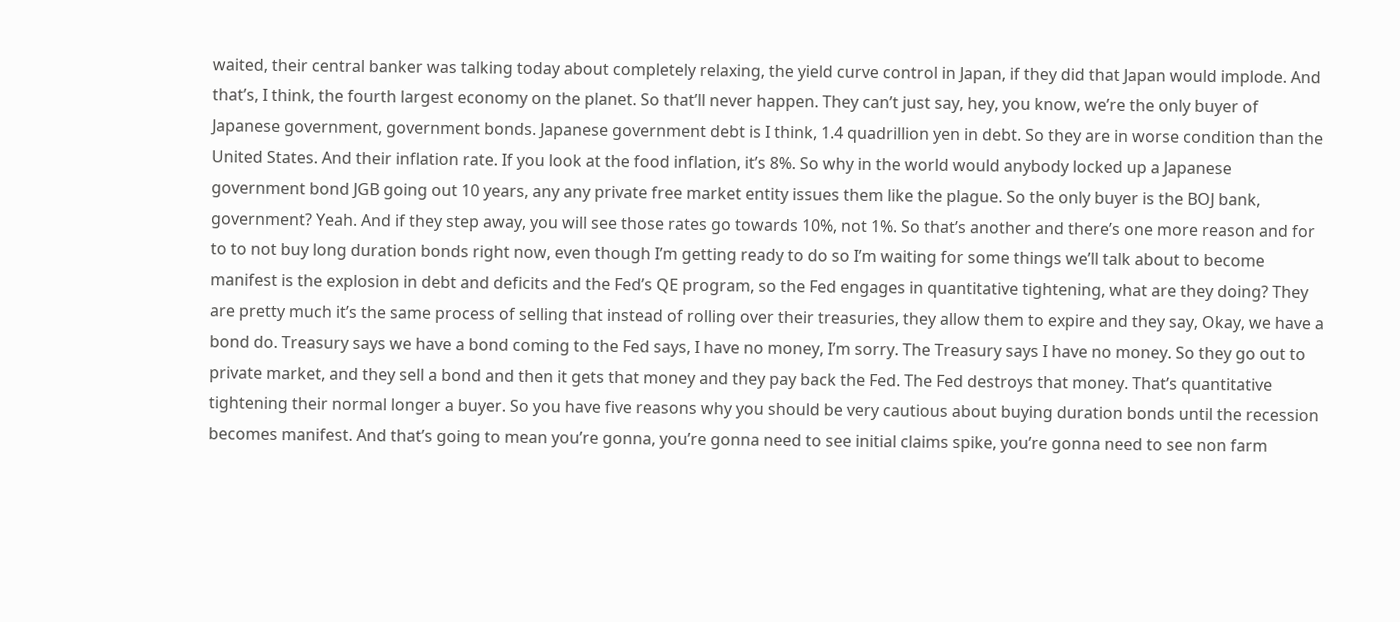waited, their central banker was talking today about completely relaxing, the yield curve control in Japan, if they did that Japan would implode. And that’s, I think, the fourth largest economy on the planet. So that’ll never happen. They can’t just say, hey, you know, we’re the only buyer of Japanese government, government bonds. Japanese government debt is I think, 1.4 quadrillion yen in debt. So they are in worse condition than the United States. And their inflation rate. If you look at the food inflation, it’s 8%. So why in the world would anybody locked up a Japanese government bond JGB going out 10 years, any any private free market entity issues them like the plague. So the only buyer is the BOJ bank, government? Yeah. And if they step away, you will see those rates go towards 10%, not 1%. So that’s another and there’s one more reason and for to to not buy long duration bonds right now, even though I’m getting ready to do so I’m waiting for some things we’ll talk about to become manifest is the explosion in debt and deficits and the Fed’s QE program, so the Fed engages in quantitative tightening, what are they doing? They are pretty much it’s the same process of selling that instead of rolling over their treasuries, they allow them to expire and they say, Okay, we have a bond do. Treasury says we have a bond coming to the Fed says, I have no money, I’m sorry. The Treasury says I have no money. So they go out to private market, and they sell a bond and then it gets that money and they pay back the Fed. The Fed destroys that money. That’s quantitative tightening their normal longer a buyer. So you have five reasons why you should be very cautious about buying duration bonds until the recession becomes manifest. And that’s going to mean you’re gonna, you’re gonna need to see initial claims spike, you’re gonna need to see non farm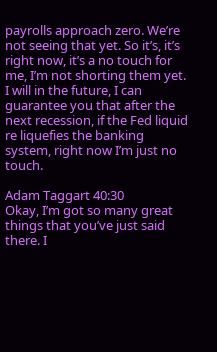payrolls approach zero. We’re not seeing that yet. So it’s, it’s right now, it’s a no touch for me, I’m not shorting them yet. I will in the future, I can guarantee you that after the next recession, if the Fed liquid re liquefies the banking system, right now I’m just no touch.

Adam Taggart 40:30
Okay, I’m got so many great things that you’ve just said there. I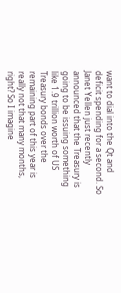want to dial into the Qt and deficit spending for a second. So Janet Yellen just recently announced that the Treasury is going to be issuing something like 1.9 trillion worth of US Treasury bonds over the remaining part of this year is really not that many months, right? So I imagine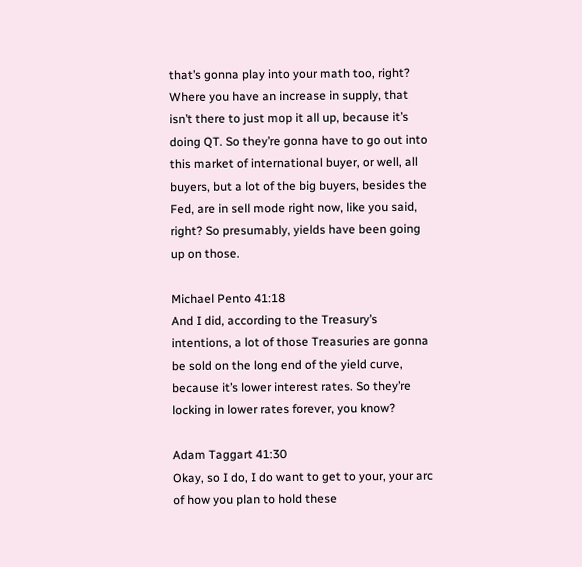that’s gonna play into your math too, right? Where you have an increase in supply, that isn’t there to just mop it all up, because it’s doing QT. So they’re gonna have to go out into this market of international buyer, or well, all buyers, but a lot of the big buyers, besides the Fed, are in sell mode right now, like you said, right? So presumably, yields have been going up on those.

Michael Pento 41:18
And I did, according to the Treasury’s intentions, a lot of those Treasuries are gonna be sold on the long end of the yield curve, because it’s lower interest rates. So they’re locking in lower rates forever, you know?

Adam Taggart 41:30
Okay, so I do, I do want to get to your, your arc of how you plan to hold these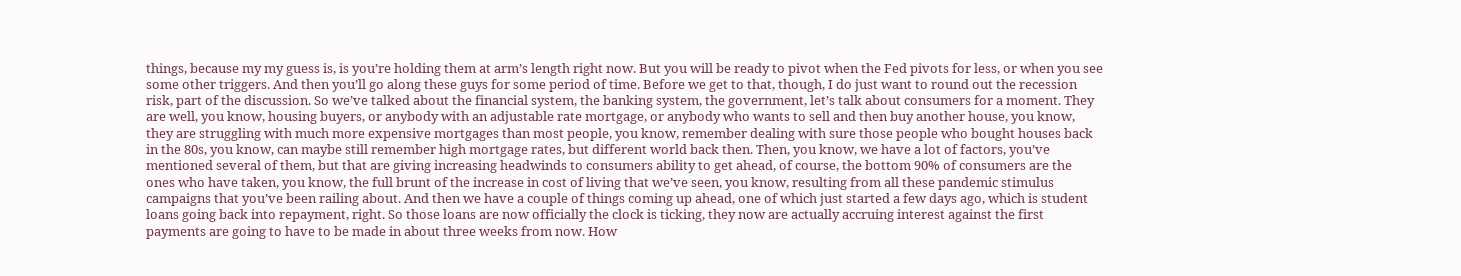things, because my my guess is, is you’re holding them at arm’s length right now. But you will be ready to pivot when the Fed pivots for less, or when you see some other triggers. And then you’ll go along these guys for some period of time. Before we get to that, though, I do just want to round out the recession risk, part of the discussion. So we’ve talked about the financial system, the banking system, the government, let’s talk about consumers for a moment. They are well, you know, housing buyers, or anybody with an adjustable rate mortgage, or anybody who wants to sell and then buy another house, you know, they are struggling with much more expensive mortgages than most people, you know, remember dealing with sure those people who bought houses back in the 80s, you know, can maybe still remember high mortgage rates, but different world back then. Then, you know, we have a lot of factors, you’ve mentioned several of them, but that are giving increasing headwinds to consumers ability to get ahead, of course, the bottom 90% of consumers are the ones who have taken, you know, the full brunt of the increase in cost of living that we’ve seen, you know, resulting from all these pandemic stimulus campaigns that you’ve been railing about. And then we have a couple of things coming up ahead, one of which just started a few days ago, which is student loans going back into repayment, right. So those loans are now officially the clock is ticking, they now are actually accruing interest against the first payments are going to have to be made in about three weeks from now. How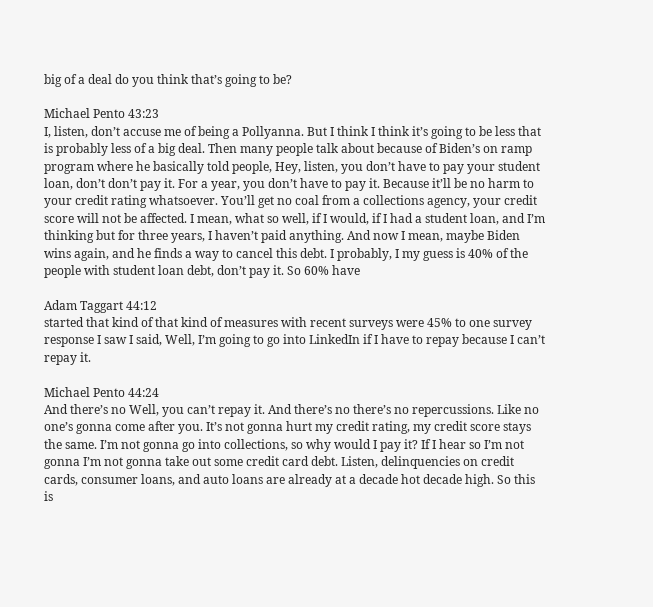big of a deal do you think that’s going to be?

Michael Pento 43:23
I, listen, don’t accuse me of being a Pollyanna. But I think I think it’s going to be less that is probably less of a big deal. Then many people talk about because of Biden’s on ramp program where he basically told people, Hey, listen, you don’t have to pay your student loan, don’t don’t pay it. For a year, you don’t have to pay it. Because it’ll be no harm to your credit rating whatsoever. You’ll get no coal from a collections agency, your credit score will not be affected. I mean, what so well, if I would, if I had a student loan, and I’m thinking but for three years, I haven’t paid anything. And now I mean, maybe Biden wins again, and he finds a way to cancel this debt. I probably, I my guess is 40% of the people with student loan debt, don’t pay it. So 60% have

Adam Taggart 44:12
started that kind of that kind of measures with recent surveys were 45% to one survey response I saw I said, Well, I’m going to go into LinkedIn if I have to repay because I can’t repay it.

Michael Pento 44:24
And there’s no Well, you can’t repay it. And there’s no there’s no repercussions. Like no one’s gonna come after you. It’s not gonna hurt my credit rating, my credit score stays the same. I’m not gonna go into collections, so why would I pay it? If I hear so I’m not gonna I’m not gonna take out some credit card debt. Listen, delinquencies on credit cards, consumer loans, and auto loans are already at a decade hot decade high. So this is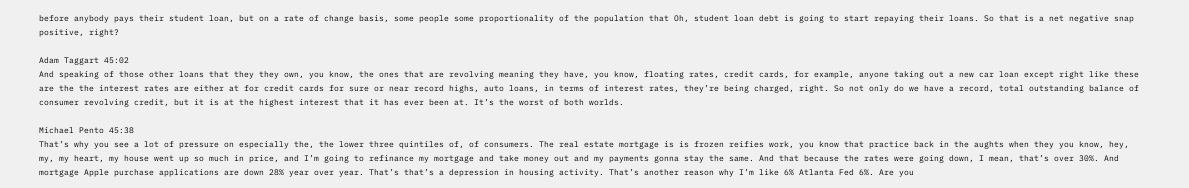before anybody pays their student loan, but on a rate of change basis, some people some proportionality of the population that Oh, student loan debt is going to start repaying their loans. So that is a net negative snap positive, right?

Adam Taggart 45:02
And speaking of those other loans that they they own, you know, the ones that are revolving meaning they have, you know, floating rates, credit cards, for example, anyone taking out a new car loan except right like these are the the interest rates are either at for credit cards for sure or near record highs, auto loans, in terms of interest rates, they’re being charged, right. So not only do we have a record, total outstanding balance of consumer revolving credit, but it is at the highest interest that it has ever been at. It’s the worst of both worlds.

Michael Pento 45:38
That’s why you see a lot of pressure on especially the, the lower three quintiles of, of consumers. The real estate mortgage is is frozen reifies work, you know that practice back in the aughts when they you know, hey, my, my heart, my house went up so much in price, and I’m going to refinance my mortgage and take money out and my payments gonna stay the same. And that because the rates were going down, I mean, that’s over 30%. And mortgage Apple purchase applications are down 28% year over year. That’s that’s a depression in housing activity. That’s another reason why I’m like 6% Atlanta Fed 6%. Are you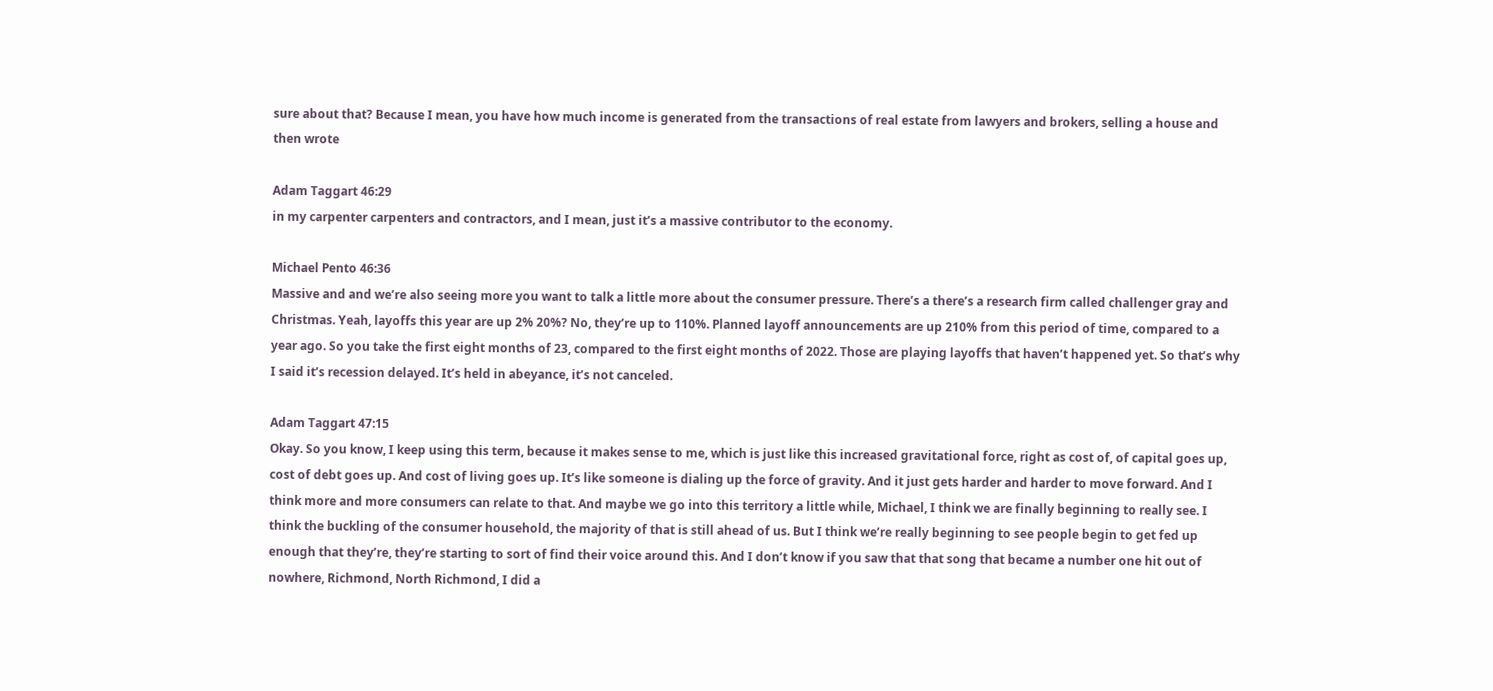sure about that? Because I mean, you have how much income is generated from the transactions of real estate from lawyers and brokers, selling a house and then wrote

Adam Taggart 46:29
in my carpenter carpenters and contractors, and I mean, just it’s a massive contributor to the economy.

Michael Pento 46:36
Massive and and we’re also seeing more you want to talk a little more about the consumer pressure. There’s a there’s a research firm called challenger gray and Christmas. Yeah, layoffs this year are up 2% 20%? No, they’re up to 110%. Planned layoff announcements are up 210% from this period of time, compared to a year ago. So you take the first eight months of 23, compared to the first eight months of 2022. Those are playing layoffs that haven’t happened yet. So that’s why I said it’s recession delayed. It’s held in abeyance, it’s not canceled.

Adam Taggart 47:15
Okay. So you know, I keep using this term, because it makes sense to me, which is just like this increased gravitational force, right as cost of, of capital goes up, cost of debt goes up. And cost of living goes up. It’s like someone is dialing up the force of gravity. And it just gets harder and harder to move forward. And I think more and more consumers can relate to that. And maybe we go into this territory a little while, Michael, I think we are finally beginning to really see. I think the buckling of the consumer household, the majority of that is still ahead of us. But I think we’re really beginning to see people begin to get fed up enough that they’re, they’re starting to sort of find their voice around this. And I don’t know if you saw that that song that became a number one hit out of nowhere, Richmond, North Richmond, I did a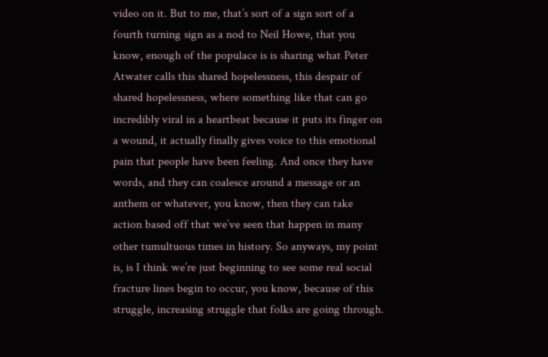video on it. But to me, that’s sort of a sign sort of a fourth turning sign as a nod to Neil Howe, that you know, enough of the populace is is sharing what Peter Atwater calls this shared hopelessness, this despair of shared hopelessness, where something like that can go incredibly viral in a heartbeat because it puts its finger on a wound, it actually finally gives voice to this emotional pain that people have been feeling. And once they have words, and they can coalesce around a message or an anthem or whatever, you know, then they can take action based off that we’ve seen that happen in many other tumultuous times in history. So anyways, my point is, is I think we’re just beginning to see some real social fracture lines begin to occur, you know, because of this struggle, increasing struggle that folks are going through.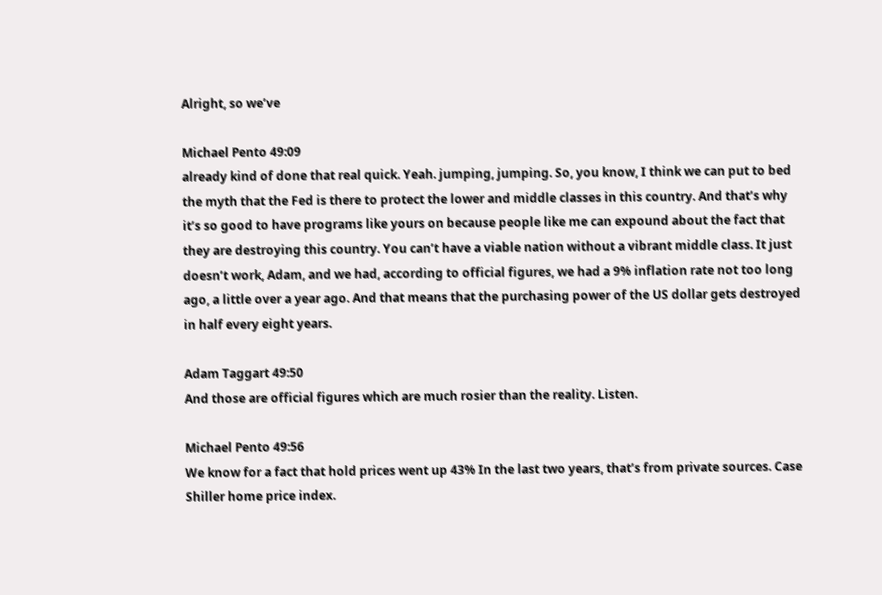Alright, so we’ve

Michael Pento 49:09
already kind of done that real quick. Yeah. jumping, jumping. So, you know, I think we can put to bed the myth that the Fed is there to protect the lower and middle classes in this country. And that’s why it’s so good to have programs like yours on because people like me can expound about the fact that they are destroying this country. You can’t have a viable nation without a vibrant middle class. It just doesn’t work, Adam, and we had, according to official figures, we had a 9% inflation rate not too long ago, a little over a year ago. And that means that the purchasing power of the US dollar gets destroyed in half every eight years.

Adam Taggart 49:50
And those are official figures which are much rosier than the reality. Listen.

Michael Pento 49:56
We know for a fact that hold prices went up 43% In the last two years, that’s from private sources. Case Shiller home price index.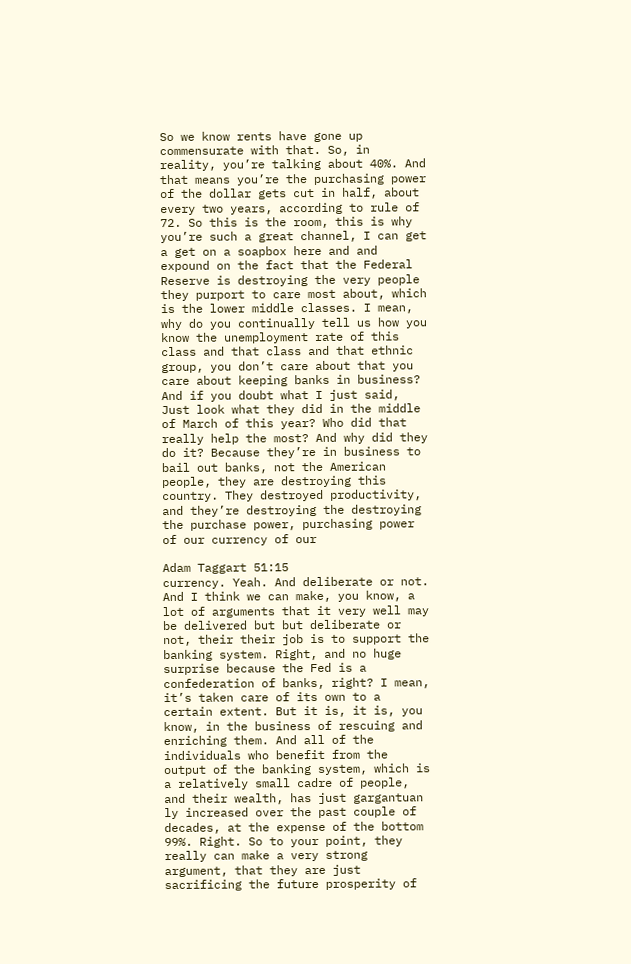So we know rents have gone up commensurate with that. So, in reality, you’re talking about 40%. And that means you’re the purchasing power of the dollar gets cut in half, about every two years, according to rule of 72. So this is the room, this is why you’re such a great channel, I can get a get on a soapbox here and and expound on the fact that the Federal Reserve is destroying the very people they purport to care most about, which is the lower middle classes. I mean, why do you continually tell us how you know the unemployment rate of this class and that class and that ethnic group, you don’t care about that you care about keeping banks in business? And if you doubt what I just said, Just look what they did in the middle of March of this year? Who did that really help the most? And why did they do it? Because they’re in business to bail out banks, not the American people, they are destroying this country. They destroyed productivity, and they’re destroying the destroying the purchase power, purchasing power of our currency of our

Adam Taggart 51:15
currency. Yeah. And deliberate or not. And I think we can make, you know, a lot of arguments that it very well may be delivered but but deliberate or not, their their job is to support the banking system. Right, and no huge surprise because the Fed is a confederation of banks, right? I mean, it’s taken care of its own to a certain extent. But it is, it is, you know, in the business of rescuing and enriching them. And all of the individuals who benefit from the output of the banking system, which is a relatively small cadre of people, and their wealth, has just gargantuan ly increased over the past couple of decades, at the expense of the bottom 99%. Right. So to your point, they really can make a very strong argument, that they are just sacrificing the future prosperity of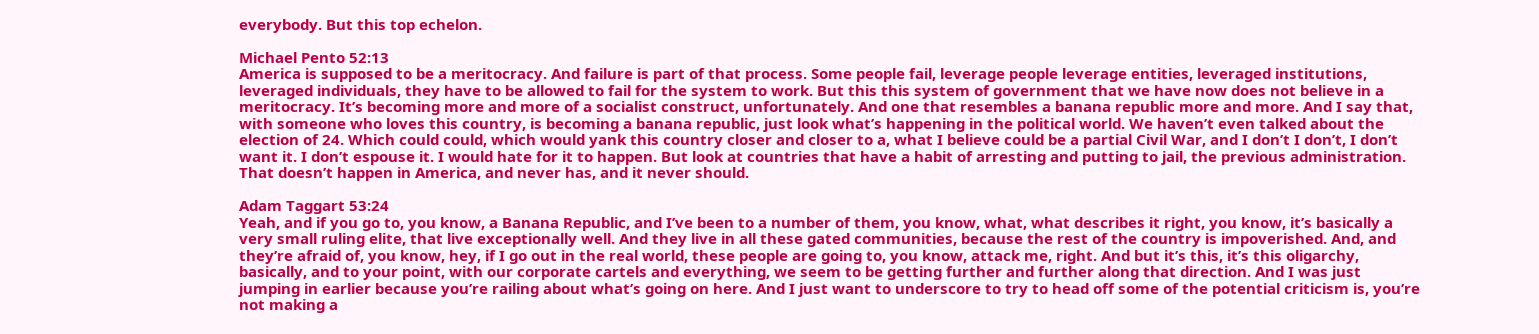everybody. But this top echelon.

Michael Pento 52:13
America is supposed to be a meritocracy. And failure is part of that process. Some people fail, leverage people leverage entities, leveraged institutions, leveraged individuals, they have to be allowed to fail for the system to work. But this this system of government that we have now does not believe in a meritocracy. It’s becoming more and more of a socialist construct, unfortunately. And one that resembles a banana republic more and more. And I say that, with someone who loves this country, is becoming a banana republic, just look what’s happening in the political world. We haven’t even talked about the election of 24. Which could could, which would yank this country closer and closer to a, what I believe could be a partial Civil War, and I don’t I don’t, I don’t want it. I don’t espouse it. I would hate for it to happen. But look at countries that have a habit of arresting and putting to jail, the previous administration. That doesn’t happen in America, and never has, and it never should.

Adam Taggart 53:24
Yeah, and if you go to, you know, a Banana Republic, and I’ve been to a number of them, you know, what, what describes it right, you know, it’s basically a very small ruling elite, that live exceptionally well. And they live in all these gated communities, because the rest of the country is impoverished. And, and they’re afraid of, you know, hey, if I go out in the real world, these people are going to, you know, attack me, right. And but it’s this, it’s this oligarchy, basically, and to your point, with our corporate cartels and everything, we seem to be getting further and further along that direction. And I was just jumping in earlier because you’re railing about what’s going on here. And I just want to underscore to try to head off some of the potential criticism is, you’re not making a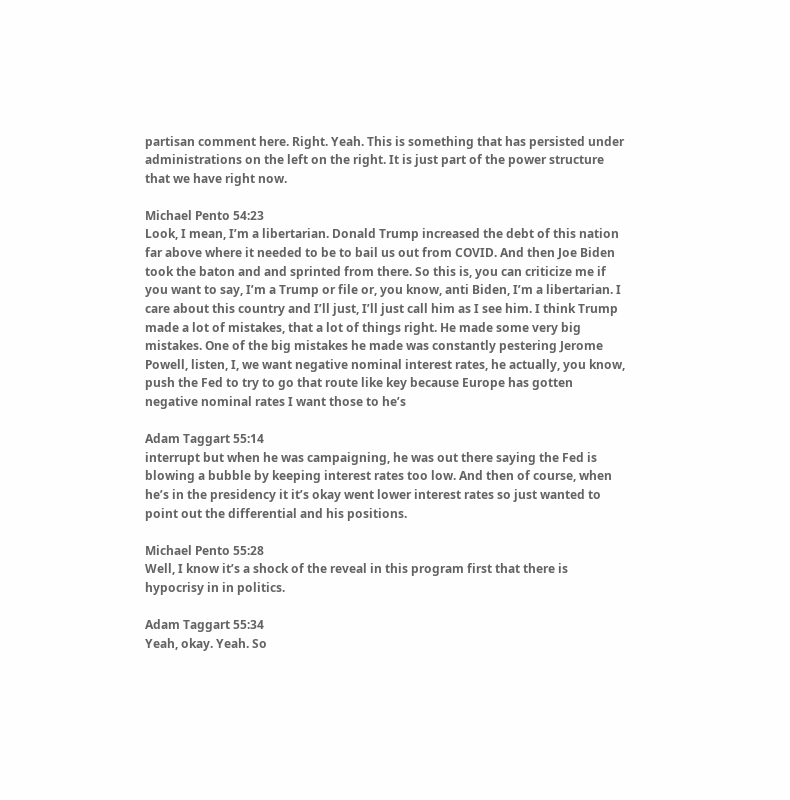partisan comment here. Right. Yeah. This is something that has persisted under administrations on the left on the right. It is just part of the power structure that we have right now.

Michael Pento 54:23
Look, I mean, I’m a libertarian. Donald Trump increased the debt of this nation far above where it needed to be to bail us out from COVID. And then Joe Biden took the baton and and sprinted from there. So this is, you can criticize me if you want to say, I’m a Trump or file or, you know, anti Biden, I’m a libertarian. I care about this country and I’ll just, I’ll just call him as I see him. I think Trump made a lot of mistakes, that a lot of things right. He made some very big mistakes. One of the big mistakes he made was constantly pestering Jerome Powell, listen, I, we want negative nominal interest rates, he actually, you know, push the Fed to try to go that route like key because Europe has gotten negative nominal rates I want those to he’s

Adam Taggart 55:14
interrupt but when he was campaigning, he was out there saying the Fed is blowing a bubble by keeping interest rates too low. And then of course, when he’s in the presidency it it’s okay went lower interest rates so just wanted to point out the differential and his positions.

Michael Pento 55:28
Well, I know it’s a shock of the reveal in this program first that there is hypocrisy in in politics.

Adam Taggart 55:34
Yeah, okay. Yeah. So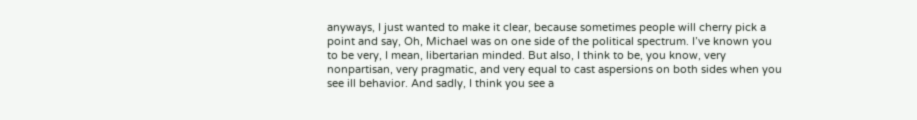anyways, I just wanted to make it clear, because sometimes people will cherry pick a point and say, Oh, Michael was on one side of the political spectrum. I’ve known you to be very, I mean, libertarian minded. But also, I think to be, you know, very nonpartisan, very pragmatic, and very equal to cast aspersions on both sides when you see ill behavior. And sadly, I think you see a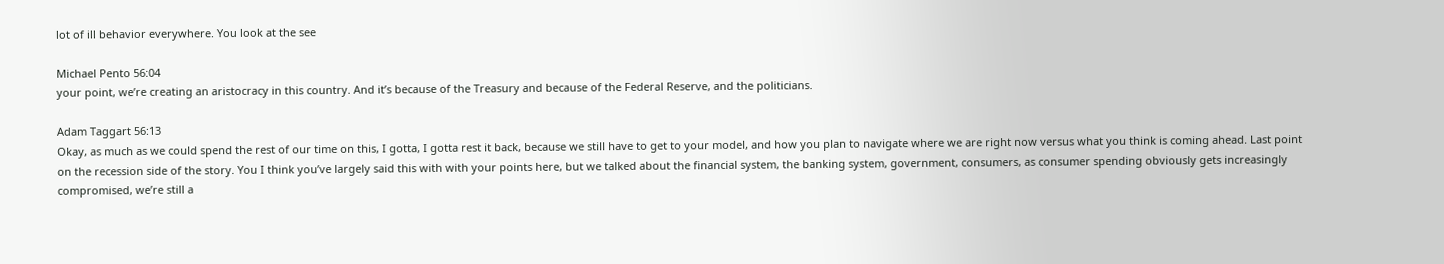lot of ill behavior everywhere. You look at the see

Michael Pento 56:04
your point, we’re creating an aristocracy in this country. And it’s because of the Treasury and because of the Federal Reserve, and the politicians.

Adam Taggart 56:13
Okay, as much as we could spend the rest of our time on this, I gotta, I gotta rest it back, because we still have to get to your model, and how you plan to navigate where we are right now versus what you think is coming ahead. Last point on the recession side of the story. You I think you’ve largely said this with with your points here, but we talked about the financial system, the banking system, government, consumers, as consumer spending obviously gets increasingly compromised, we’re still a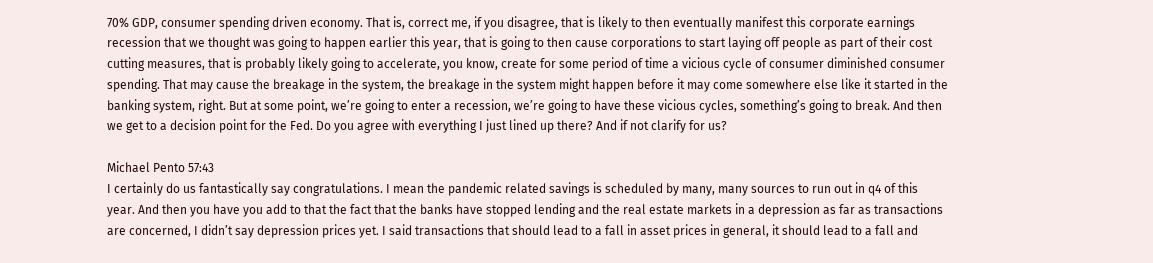70% GDP, consumer spending driven economy. That is, correct me, if you disagree, that is likely to then eventually manifest this corporate earnings recession that we thought was going to happen earlier this year, that is going to then cause corporations to start laying off people as part of their cost cutting measures, that is probably likely going to accelerate, you know, create for some period of time a vicious cycle of consumer diminished consumer spending. That may cause the breakage in the system, the breakage in the system might happen before it may come somewhere else like it started in the banking system, right. But at some point, we’re going to enter a recession, we’re going to have these vicious cycles, something’s going to break. And then we get to a decision point for the Fed. Do you agree with everything I just lined up there? And if not clarify for us?

Michael Pento 57:43
I certainly do us fantastically say congratulations. I mean the pandemic related savings is scheduled by many, many sources to run out in q4 of this year. And then you have you add to that the fact that the banks have stopped lending and the real estate markets in a depression as far as transactions are concerned, I didn’t say depression prices yet. I said transactions that should lead to a fall in asset prices in general, it should lead to a fall and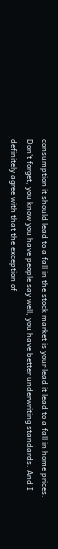consumption it should lead to a fall in the stock market is your lead it lead to a fall in home prices. Don’t forget, you know you have people say well, you have better underwriting standards. And I definitely agree with that the exception of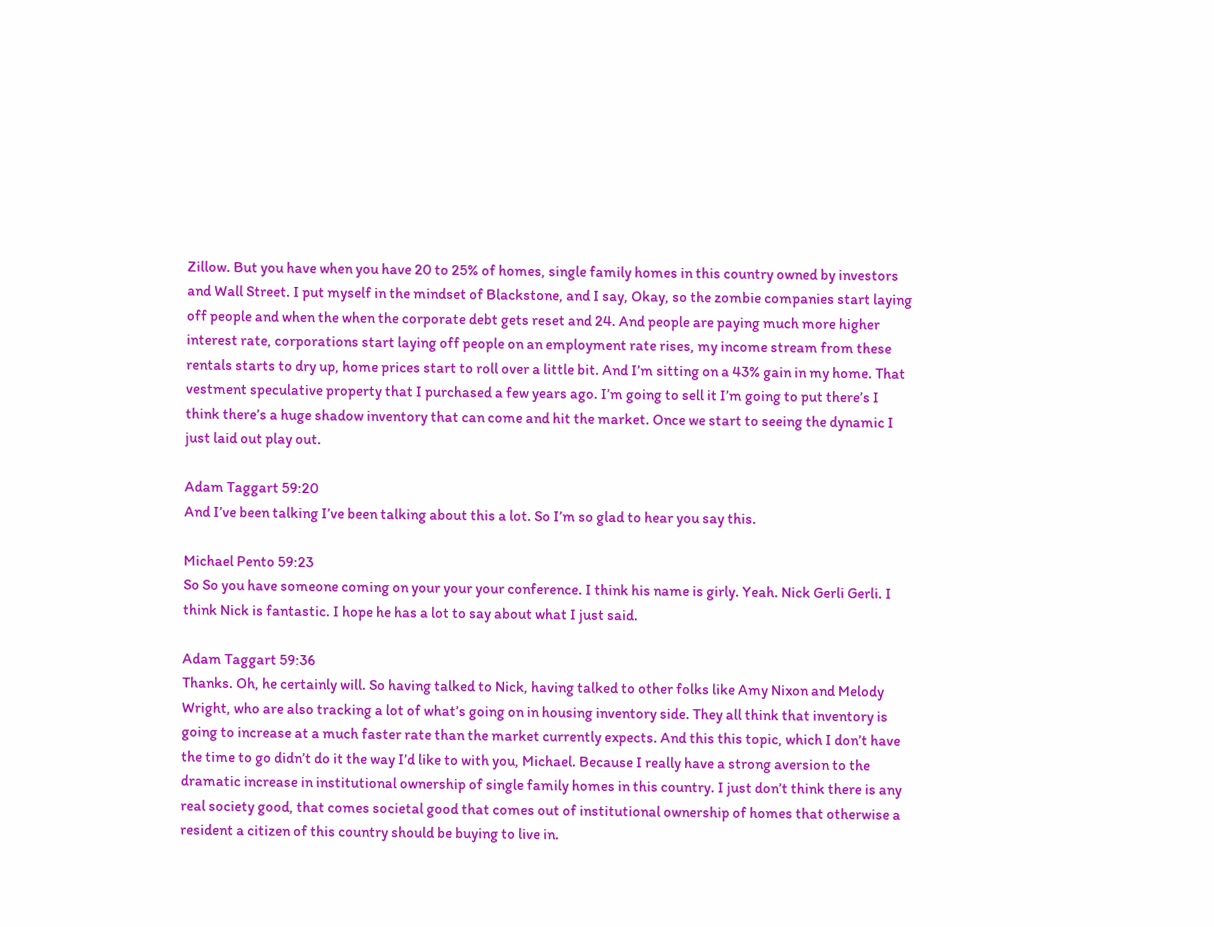Zillow. But you have when you have 20 to 25% of homes, single family homes in this country owned by investors and Wall Street. I put myself in the mindset of Blackstone, and I say, Okay, so the zombie companies start laying off people and when the when the corporate debt gets reset and 24. And people are paying much more higher interest rate, corporations start laying off people on an employment rate rises, my income stream from these rentals starts to dry up, home prices start to roll over a little bit. And I’m sitting on a 43% gain in my home. That vestment speculative property that I purchased a few years ago. I’m going to sell it I’m going to put there’s I think there’s a huge shadow inventory that can come and hit the market. Once we start to seeing the dynamic I just laid out play out.

Adam Taggart 59:20
And I’ve been talking I’ve been talking about this a lot. So I’m so glad to hear you say this.

Michael Pento 59:23
So So you have someone coming on your your your conference. I think his name is girly. Yeah. Nick Gerli Gerli. I think Nick is fantastic. I hope he has a lot to say about what I just said.

Adam Taggart 59:36
Thanks. Oh, he certainly will. So having talked to Nick, having talked to other folks like Amy Nixon and Melody Wright, who are also tracking a lot of what’s going on in housing inventory side. They all think that inventory is going to increase at a much faster rate than the market currently expects. And this this topic, which I don’t have the time to go didn’t do it the way I’d like to with you, Michael. Because I really have a strong aversion to the dramatic increase in institutional ownership of single family homes in this country. I just don’t think there is any real society good, that comes societal good that comes out of institutional ownership of homes that otherwise a resident a citizen of this country should be buying to live in.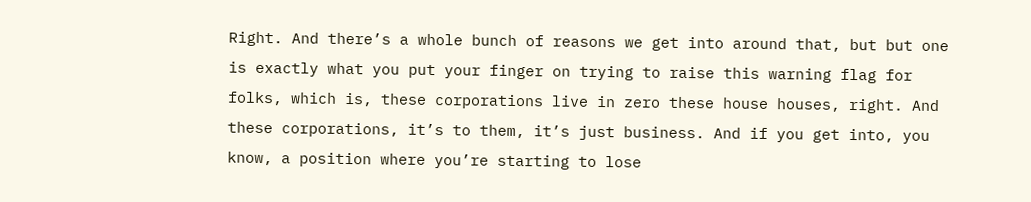Right. And there’s a whole bunch of reasons we get into around that, but but one is exactly what you put your finger on trying to raise this warning flag for folks, which is, these corporations live in zero these house houses, right. And these corporations, it’s to them, it’s just business. And if you get into, you know, a position where you’re starting to lose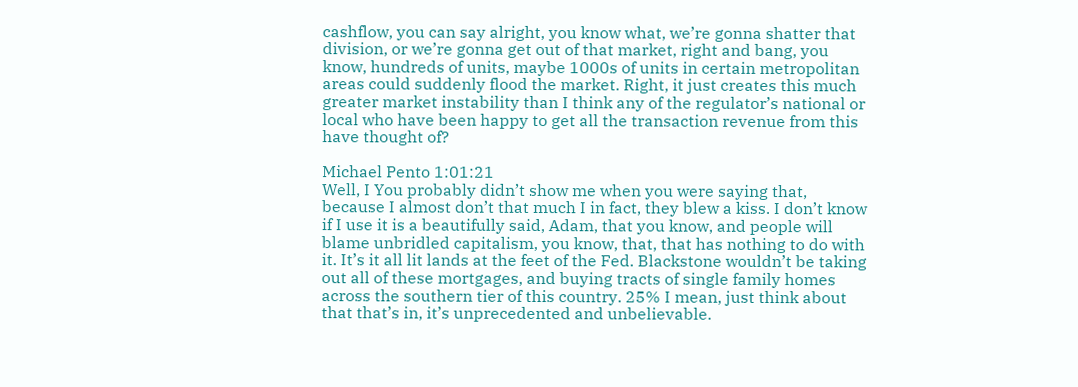cashflow, you can say alright, you know what, we’re gonna shatter that division, or we’re gonna get out of that market, right and bang, you know, hundreds of units, maybe 1000s of units in certain metropolitan areas could suddenly flood the market. Right, it just creates this much greater market instability than I think any of the regulator’s national or local who have been happy to get all the transaction revenue from this have thought of?

Michael Pento 1:01:21
Well, I You probably didn’t show me when you were saying that, because I almost don’t that much I in fact, they blew a kiss. I don’t know if I use it is a beautifully said, Adam, that you know, and people will blame unbridled capitalism, you know, that, that has nothing to do with it. It’s it all lit lands at the feet of the Fed. Blackstone wouldn’t be taking out all of these mortgages, and buying tracts of single family homes across the southern tier of this country. 25% I mean, just think about that that’s in, it’s unprecedented and unbelievable.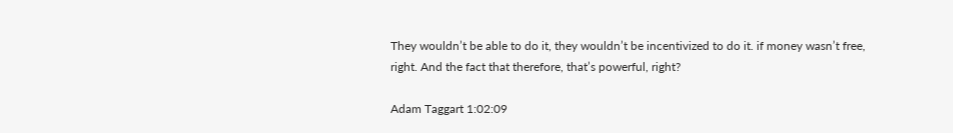They wouldn’t be able to do it, they wouldn’t be incentivized to do it. if money wasn’t free, right. And the fact that therefore, that’s powerful, right?

Adam Taggart 1:02:09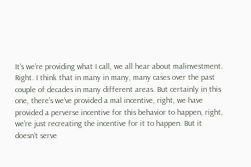It’s we’re providing what I call, we all hear about malinvestment. Right. I think that in many in many, many cases over the past couple of decades in many different areas. But certainly in this one, there’s we’ve provided a mal incentive, right, we have provided a perverse incentive for this behavior to happen, right, we’re just recreating the incentive for it to happen. But it doesn’t serve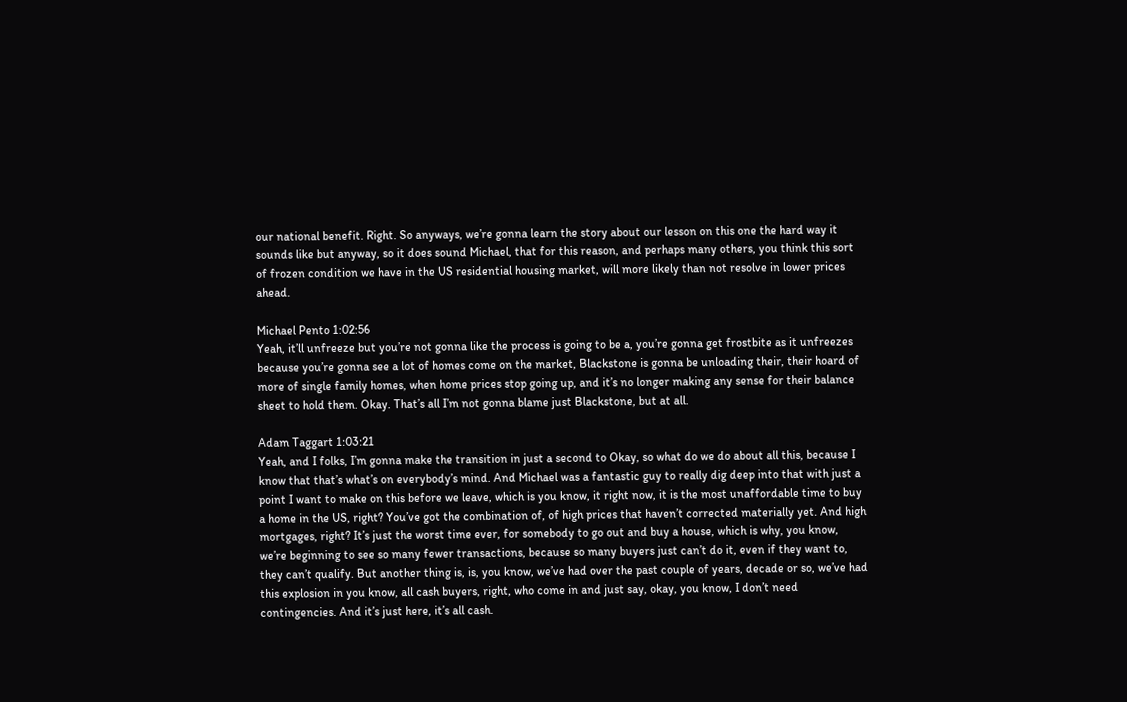our national benefit. Right. So anyways, we’re gonna learn the story about our lesson on this one the hard way it sounds like but anyway, so it does sound Michael, that for this reason, and perhaps many others, you think this sort of frozen condition we have in the US residential housing market, will more likely than not resolve in lower prices ahead.

Michael Pento 1:02:56
Yeah, it’ll unfreeze but you’re not gonna like the process is going to be a, you’re gonna get frostbite as it unfreezes because you’re gonna see a lot of homes come on the market, Blackstone is gonna be unloading their, their hoard of more of single family homes, when home prices stop going up, and it’s no longer making any sense for their balance sheet to hold them. Okay. That’s all I’m not gonna blame just Blackstone, but at all.

Adam Taggart 1:03:21
Yeah, and I folks, I’m gonna make the transition in just a second to Okay, so what do we do about all this, because I know that that’s what’s on everybody’s mind. And Michael was a fantastic guy to really dig deep into that with just a point I want to make on this before we leave, which is you know, it right now, it is the most unaffordable time to buy a home in the US, right? You’ve got the combination of, of high prices that haven’t corrected materially yet. And high mortgages, right? It’s just the worst time ever, for somebody to go out and buy a house, which is why, you know, we’re beginning to see so many fewer transactions, because so many buyers just can’t do it, even if they want to, they can’t qualify. But another thing is, is, you know, we’ve had over the past couple of years, decade or so, we’ve had this explosion in you know, all cash buyers, right, who come in and just say, okay, you know, I don’t need contingencies. And it’s just here, it’s all cash.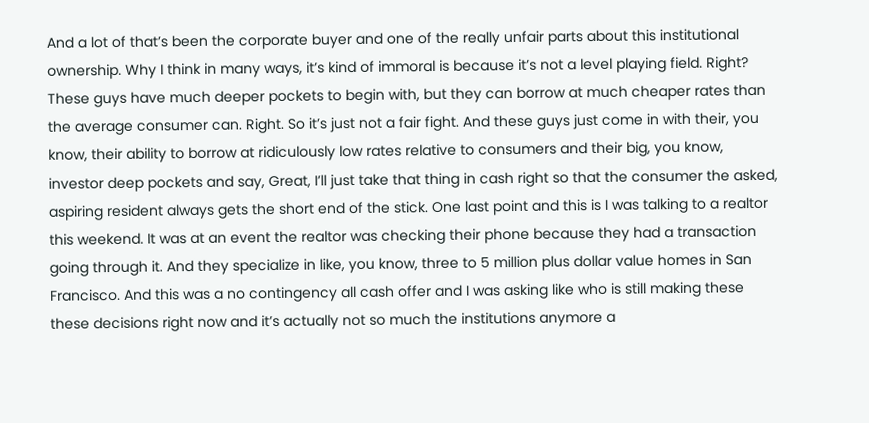And a lot of that’s been the corporate buyer and one of the really unfair parts about this institutional ownership. Why I think in many ways, it’s kind of immoral is because it’s not a level playing field. Right? These guys have much deeper pockets to begin with, but they can borrow at much cheaper rates than the average consumer can. Right. So it’s just not a fair fight. And these guys just come in with their, you know, their ability to borrow at ridiculously low rates relative to consumers and their big, you know, investor deep pockets and say, Great, I’ll just take that thing in cash right so that the consumer the asked, aspiring resident always gets the short end of the stick. One last point and this is I was talking to a realtor this weekend. It was at an event the realtor was checking their phone because they had a transaction going through it. And they specialize in like, you know, three to 5 million plus dollar value homes in San Francisco. And this was a no contingency all cash offer and I was asking like who is still making these these decisions right now and it’s actually not so much the institutions anymore a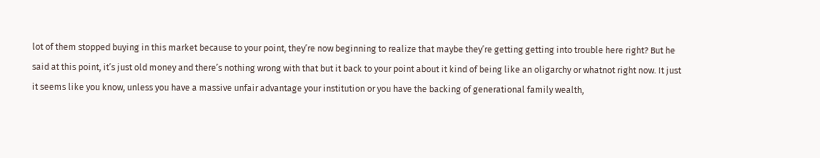lot of them stopped buying in this market because to your point, they’re now beginning to realize that maybe they’re getting getting into trouble here right? But he said at this point, it’s just old money and there’s nothing wrong with that but it back to your point about it kind of being like an oligarchy or whatnot right now. It just it seems like you know, unless you have a massive unfair advantage your institution or you have the backing of generational family wealth,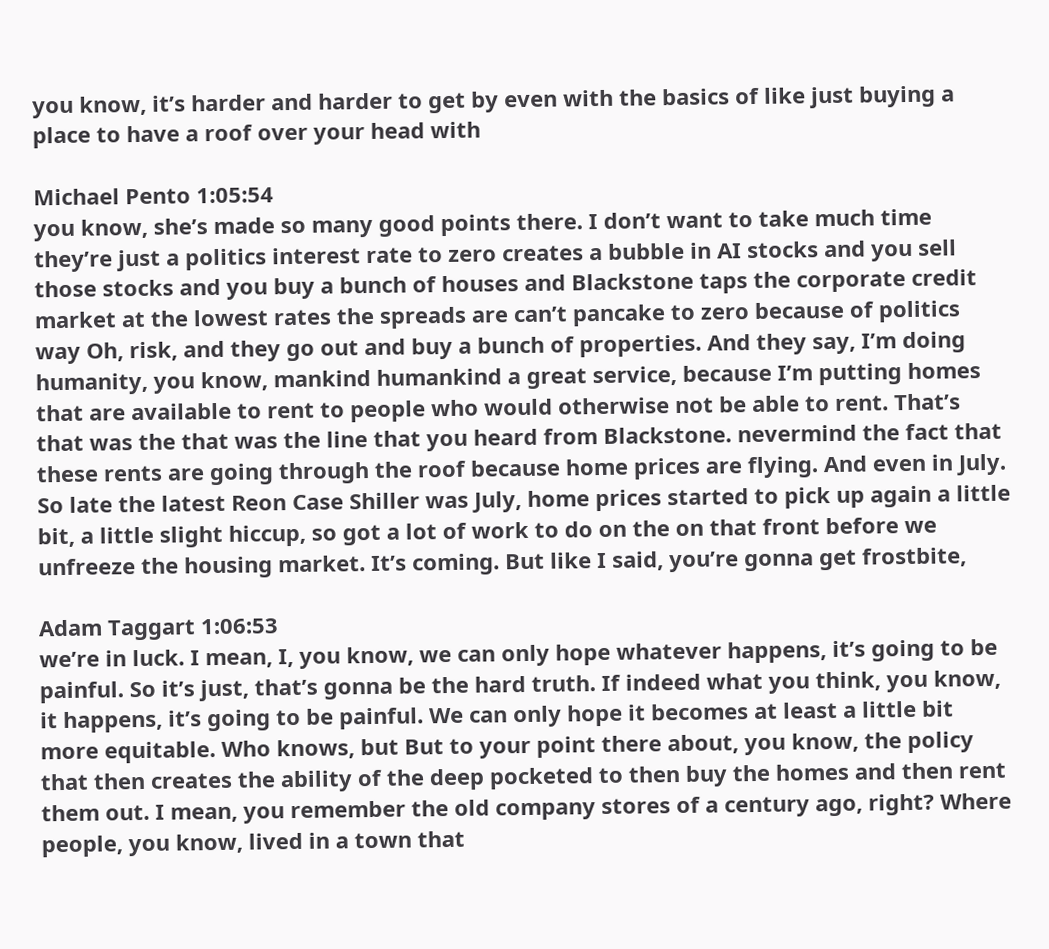you know, it’s harder and harder to get by even with the basics of like just buying a place to have a roof over your head with

Michael Pento 1:05:54
you know, she’s made so many good points there. I don’t want to take much time they’re just a politics interest rate to zero creates a bubble in AI stocks and you sell those stocks and you buy a bunch of houses and Blackstone taps the corporate credit market at the lowest rates the spreads are can’t pancake to zero because of politics way Oh, risk, and they go out and buy a bunch of properties. And they say, I’m doing humanity, you know, mankind humankind a great service, because I’m putting homes that are available to rent to people who would otherwise not be able to rent. That’s that was the that was the line that you heard from Blackstone. nevermind the fact that these rents are going through the roof because home prices are flying. And even in July. So late the latest Reon Case Shiller was July, home prices started to pick up again a little bit, a little slight hiccup, so got a lot of work to do on the on that front before we unfreeze the housing market. It’s coming. But like I said, you’re gonna get frostbite,

Adam Taggart 1:06:53
we’re in luck. I mean, I, you know, we can only hope whatever happens, it’s going to be painful. So it’s just, that’s gonna be the hard truth. If indeed what you think, you know, it happens, it’s going to be painful. We can only hope it becomes at least a little bit more equitable. Who knows, but But to your point there about, you know, the policy that then creates the ability of the deep pocketed to then buy the homes and then rent them out. I mean, you remember the old company stores of a century ago, right? Where people, you know, lived in a town that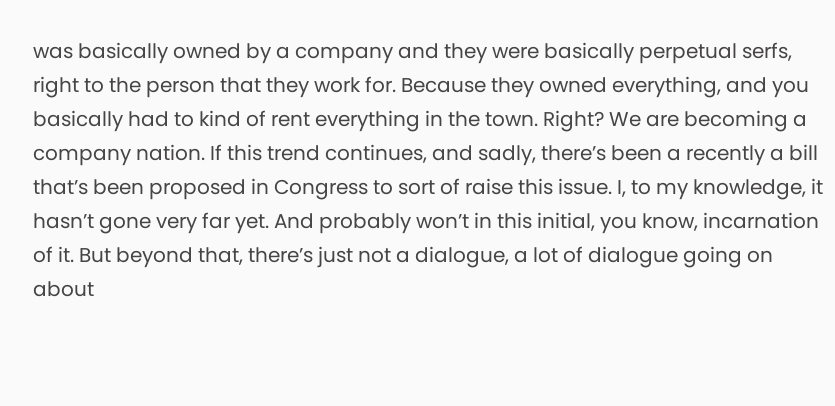was basically owned by a company and they were basically perpetual serfs, right to the person that they work for. Because they owned everything, and you basically had to kind of rent everything in the town. Right? We are becoming a company nation. If this trend continues, and sadly, there’s been a recently a bill that’s been proposed in Congress to sort of raise this issue. I, to my knowledge, it hasn’t gone very far yet. And probably won’t in this initial, you know, incarnation of it. But beyond that, there’s just not a dialogue, a lot of dialogue going on about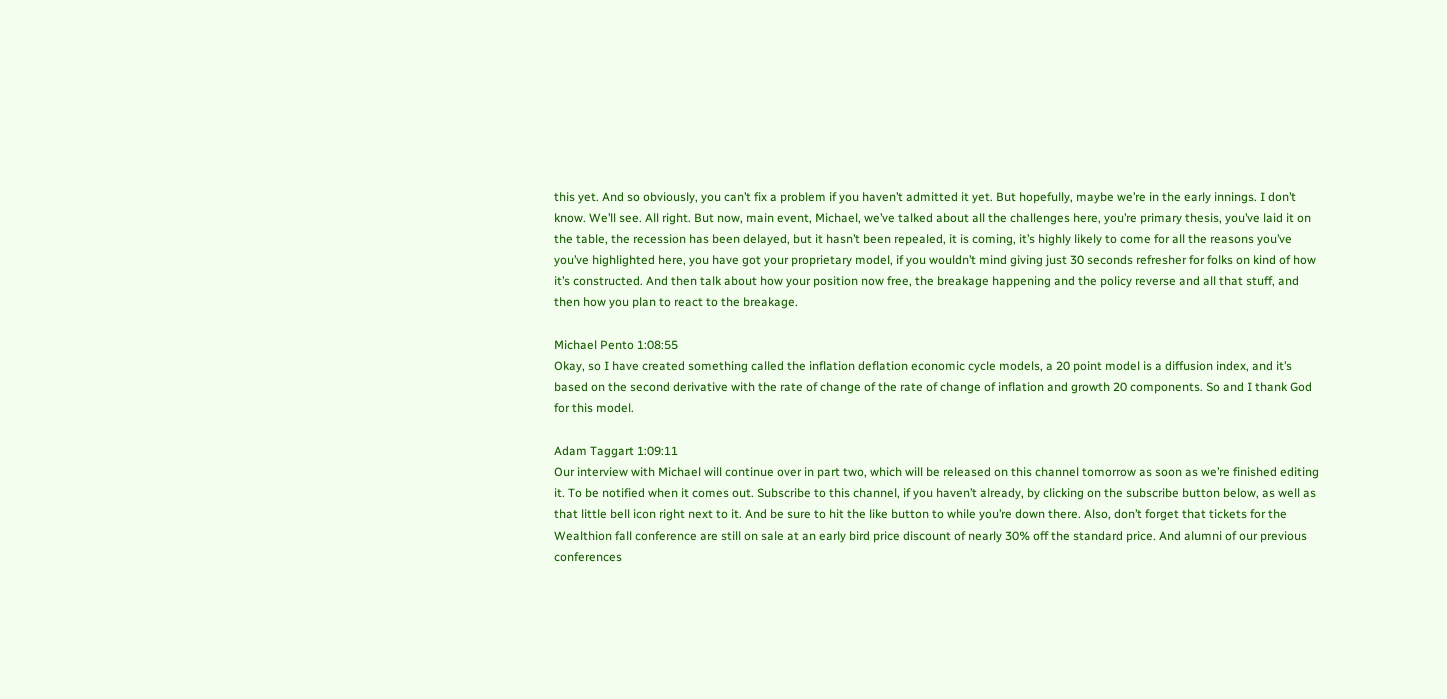this yet. And so obviously, you can’t fix a problem if you haven’t admitted it yet. But hopefully, maybe we’re in the early innings. I don’t know. We’ll see. All right. But now, main event, Michael, we’ve talked about all the challenges here, you’re primary thesis, you’ve laid it on the table, the recession has been delayed, but it hasn’t been repealed, it is coming, it’s highly likely to come for all the reasons you’ve you’ve highlighted here, you have got your proprietary model, if you wouldn’t mind giving just 30 seconds refresher for folks on kind of how it’s constructed. And then talk about how your position now free, the breakage happening and the policy reverse and all that stuff, and then how you plan to react to the breakage.

Michael Pento 1:08:55
Okay, so I have created something called the inflation deflation economic cycle models, a 20 point model is a diffusion index, and it’s based on the second derivative with the rate of change of the rate of change of inflation and growth 20 components. So and I thank God for this model.

Adam Taggart 1:09:11
Our interview with Michael will continue over in part two, which will be released on this channel tomorrow as soon as we’re finished editing it. To be notified when it comes out. Subscribe to this channel, if you haven’t already, by clicking on the subscribe button below, as well as that little bell icon right next to it. And be sure to hit the like button to while you’re down there. Also, don’t forget that tickets for the Wealthion fall conference are still on sale at an early bird price discount of nearly 30% off the standard price. And alumni of our previous conferences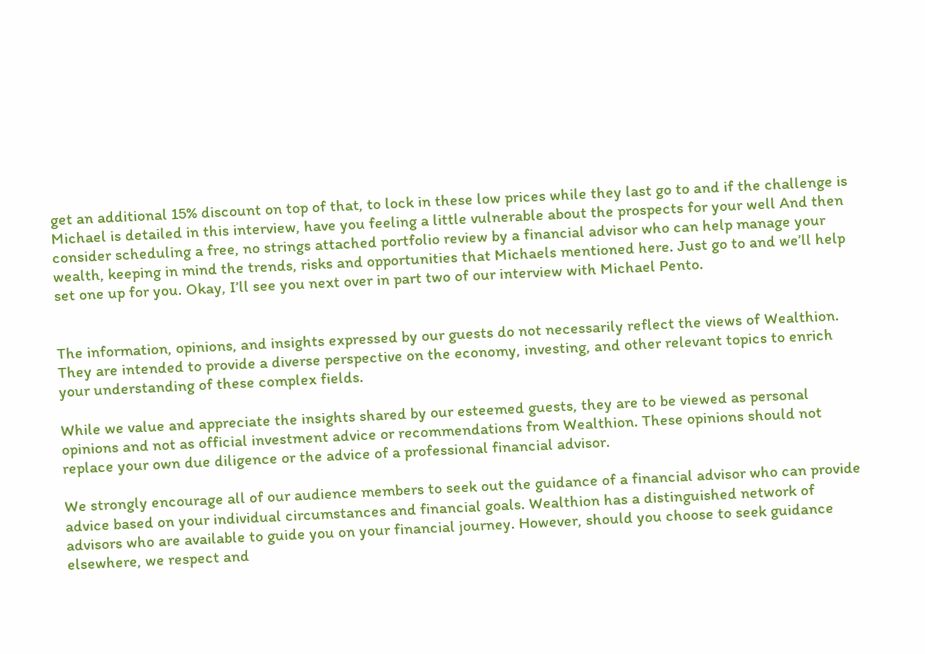get an additional 15% discount on top of that, to lock in these low prices while they last go to and if the challenge is Michael is detailed in this interview, have you feeling a little vulnerable about the prospects for your well And then consider scheduling a free, no strings attached portfolio review by a financial advisor who can help manage your wealth, keeping in mind the trends, risks and opportunities that Michaels mentioned here. Just go to and we’ll help set one up for you. Okay, I’ll see you next over in part two of our interview with Michael Pento.


The information, opinions, and insights expressed by our guests do not necessarily reflect the views of Wealthion. They are intended to provide a diverse perspective on the economy, investing, and other relevant topics to enrich your understanding of these complex fields.

While we value and appreciate the insights shared by our esteemed guests, they are to be viewed as personal opinions and not as official investment advice or recommendations from Wealthion. These opinions should not replace your own due diligence or the advice of a professional financial advisor.

We strongly encourage all of our audience members to seek out the guidance of a financial advisor who can provide advice based on your individual circumstances and financial goals. Wealthion has a distinguished network of advisors who are available to guide you on your financial journey. However, should you choose to seek guidance elsewhere, we respect and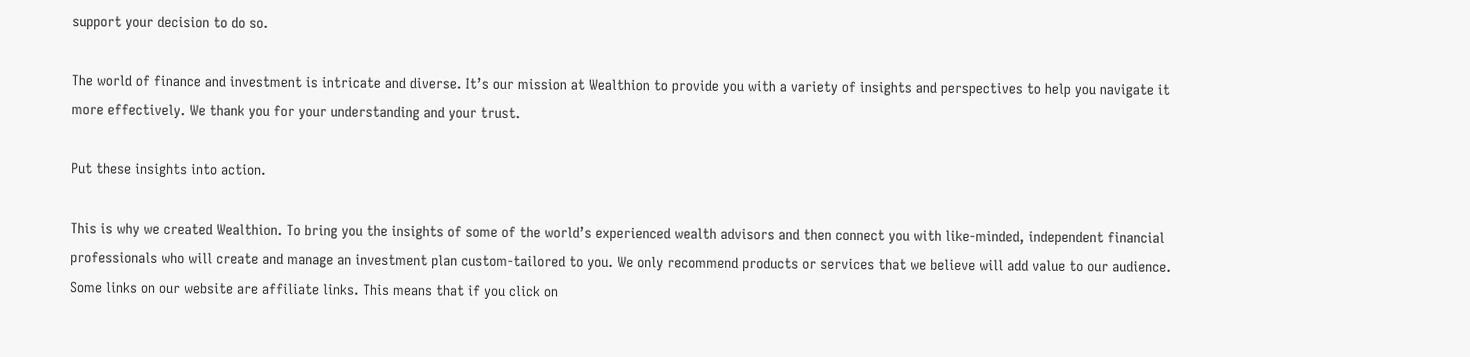support your decision to do so.

The world of finance and investment is intricate and diverse. It’s our mission at Wealthion to provide you with a variety of insights and perspectives to help you navigate it more effectively. We thank you for your understanding and your trust.

Put these insights into action.

This is why we created Wealthion. To bring you the insights of some of the world’s experienced wealth advisors and then connect you with like-minded, independent financial professionals who will create and manage an investment plan custom-tailored to you. We only recommend products or services that we believe will add value to our audience.  Some links on our website are affiliate links. This means that if you click on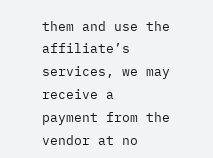them and use the affiliate’s services, we may receive a payment from the vendor at no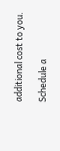additional cost to you.

Schedule a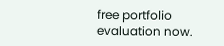free portfolio evaluation now.